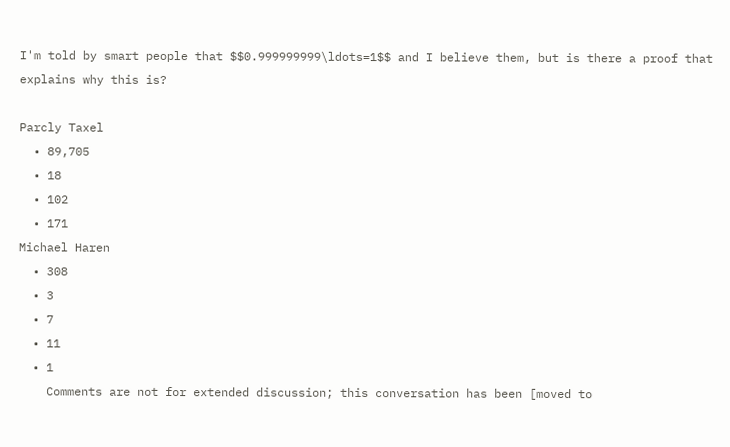I'm told by smart people that $$0.999999999\ldots=1$$ and I believe them, but is there a proof that explains why this is?

Parcly Taxel
  • 89,705
  • 18
  • 102
  • 171
Michael Haren
  • 308
  • 3
  • 7
  • 11
  • 1
    Comments are not for extended discussion; this conversation has been [moved to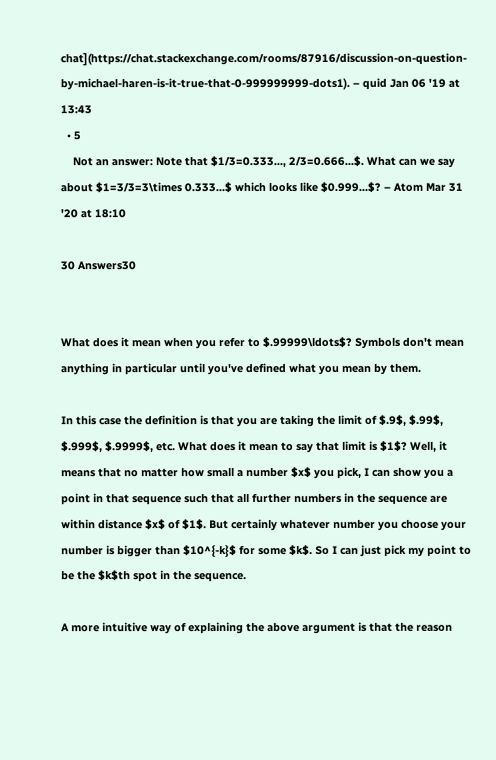chat](https://chat.stackexchange.com/rooms/87916/discussion-on-question-by-michael-haren-is-it-true-that-0-999999999-dots1). – quid Jan 06 '19 at 13:43
  • 5
    Not an answer: Note that $1/3=0.333..., 2/3=0.666...$. What can we say about $1=3/3=3\times 0.333...$ which looks like $0.999...$? – Atom Mar 31 '20 at 18:10

30 Answers30


What does it mean when you refer to $.99999\ldots$? Symbols don't mean anything in particular until you've defined what you mean by them.

In this case the definition is that you are taking the limit of $.9$, $.99$, $.999$, $.9999$, etc. What does it mean to say that limit is $1$? Well, it means that no matter how small a number $x$ you pick, I can show you a point in that sequence such that all further numbers in the sequence are within distance $x$ of $1$. But certainly whatever number you choose your number is bigger than $10^{-k}$ for some $k$. So I can just pick my point to be the $k$th spot in the sequence.

A more intuitive way of explaining the above argument is that the reason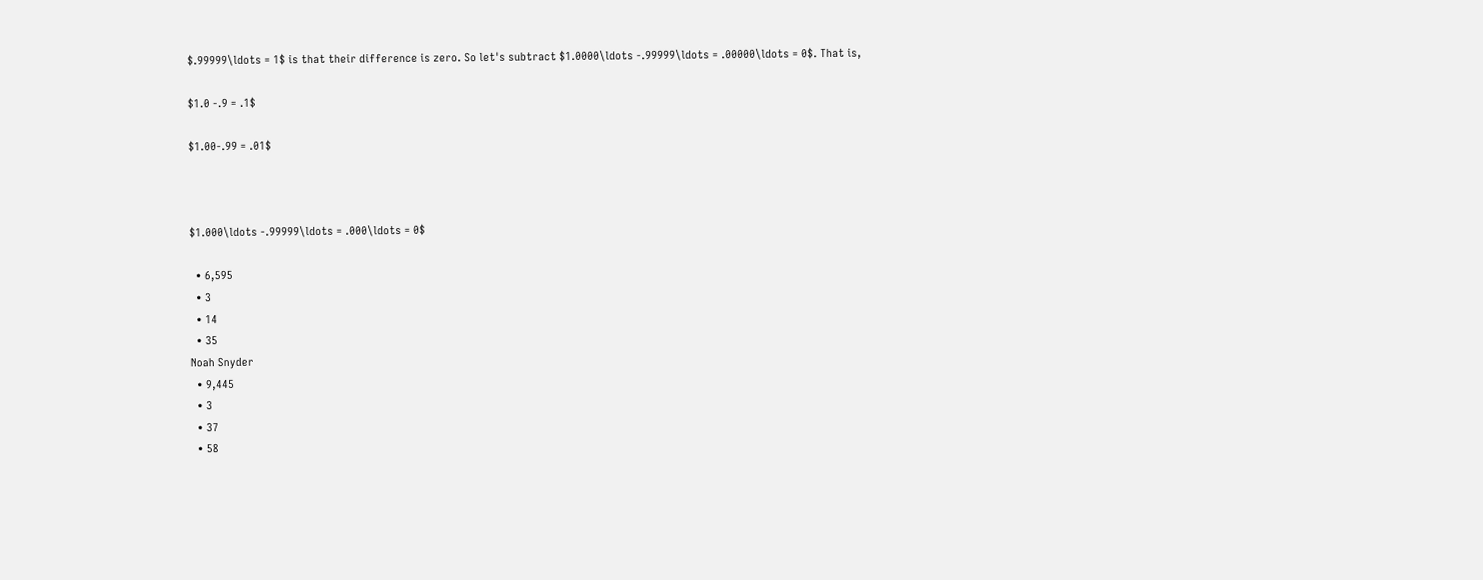$.99999\ldots = 1$ is that their difference is zero. So let's subtract $1.0000\ldots -.99999\ldots = .00000\ldots = 0$. That is,

$1.0 -.9 = .1$

$1.00-.99 = .01$



$1.000\ldots -.99999\ldots = .000\ldots = 0$

  • 6,595
  • 3
  • 14
  • 35
Noah Snyder
  • 9,445
  • 3
  • 37
  • 58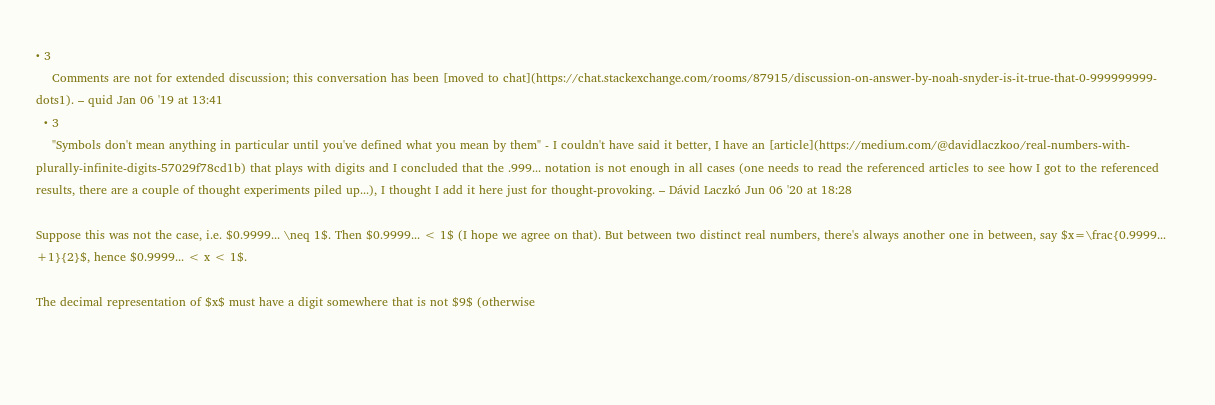• 3
    Comments are not for extended discussion; this conversation has been [moved to chat](https://chat.stackexchange.com/rooms/87915/discussion-on-answer-by-noah-snyder-is-it-true-that-0-999999999-dots1). – quid Jan 06 '19 at 13:41
  • 3
    "Symbols don't mean anything in particular until you've defined what you mean by them" - I couldn't have said it better, I have an [article](https://medium.com/@davidlaczkoo/real-numbers-with-plurally-infinite-digits-57029f78cd1b) that plays with digits and I concluded that the .999... notation is not enough in all cases (one needs to read the referenced articles to see how I got to the referenced results, there are a couple of thought experiments piled up...), I thought I add it here just for thought-provoking. – Dávid Laczkó Jun 06 '20 at 18:28

Suppose this was not the case, i.e. $0.9999... \neq 1$. Then $0.9999... < 1$ (I hope we agree on that). But between two distinct real numbers, there's always another one in between, say $x=\frac{0.9999... +1}{2}$, hence $0.9999... < x < 1$.

The decimal representation of $x$ must have a digit somewhere that is not $9$ (otherwise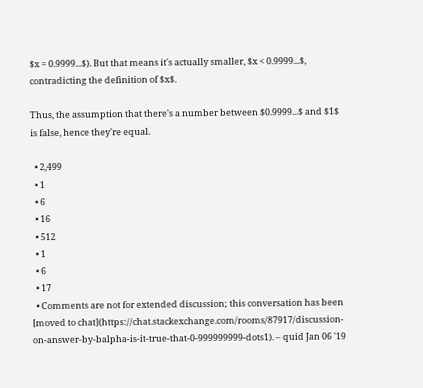$x = 0.9999...$). But that means it's actually smaller, $x < 0.9999...$, contradicting the definition of $x$.

Thus, the assumption that there's a number between $0.9999...$ and $1$ is false, hence they're equal.

  • 2,499
  • 1
  • 6
  • 16
  • 512
  • 1
  • 6
  • 17
  • Comments are not for extended discussion; this conversation has been [moved to chat](https://chat.stackexchange.com/rooms/87917/discussion-on-answer-by-balpha-is-it-true-that-0-999999999-dots1). – quid Jan 06 '19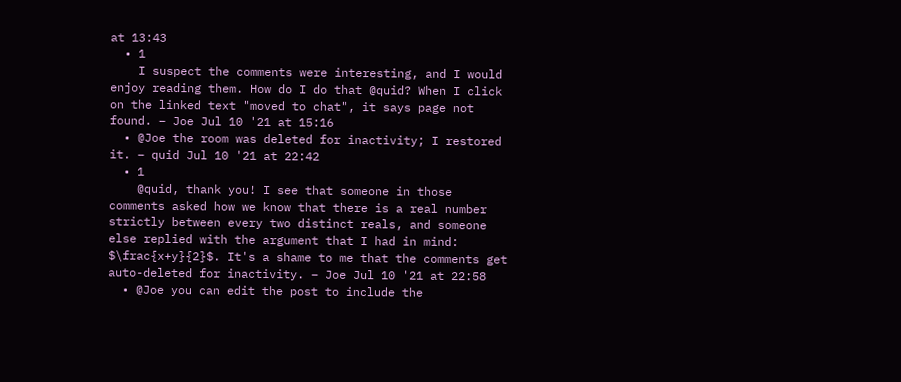at 13:43
  • 1
    I suspect the comments were interesting, and I would enjoy reading them. How do I do that @quid? When I click on the linked text "moved to chat", it says page not found. – Joe Jul 10 '21 at 15:16
  • @Joe the room was deleted for inactivity; I restored it. – quid Jul 10 '21 at 22:42
  • 1
    @quid, thank you! I see that someone in those comments asked how we know that there is a real number strictly between every two distinct reals, and someone else replied with the argument that I had in mind: $\frac{x+y}{2}$. It's a shame to me that the comments get auto-deleted for inactivity. – Joe Jul 10 '21 at 22:58
  • @Joe you can edit the post to include the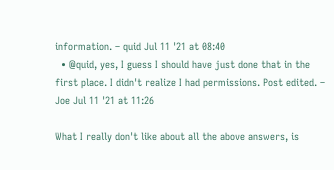information. – quid Jul 11 '21 at 08:40
  • @quid, yes, I guess I should have just done that in the first place. I didn't realize I had permissions. Post edited. – Joe Jul 11 '21 at 11:26

What I really don't like about all the above answers, is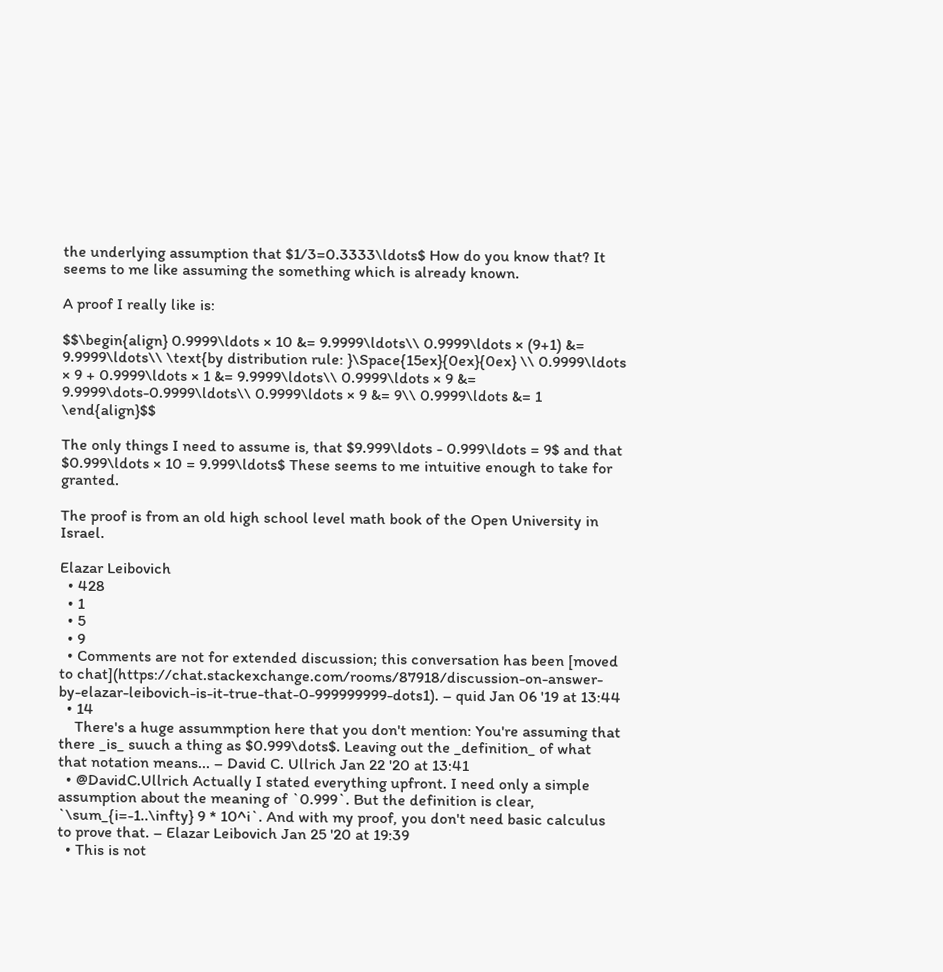the underlying assumption that $1/3=0.3333\ldots$ How do you know that? It seems to me like assuming the something which is already known.

A proof I really like is:

$$\begin{align} 0.9999\ldots × 10 &= 9.9999\ldots\\ 0.9999\ldots × (9+1) &= 9.9999\ldots\\ \text{by distribution rule: }\Space{15ex}{0ex}{0ex} \\ 0.9999\ldots × 9 + 0.9999\ldots × 1 &= 9.9999\ldots\\ 0.9999\ldots × 9 &= 9.9999\dots-0.9999\ldots\\ 0.9999\ldots × 9 &= 9\\ 0.9999\ldots &= 1 \end{align}$$

The only things I need to assume is, that $9.999\ldots - 0.999\ldots = 9$ and that $0.999\ldots × 10 = 9.999\ldots$ These seems to me intuitive enough to take for granted.

The proof is from an old high school level math book of the Open University in Israel.

Elazar Leibovich
  • 428
  • 1
  • 5
  • 9
  • Comments are not for extended discussion; this conversation has been [moved to chat](https://chat.stackexchange.com/rooms/87918/discussion-on-answer-by-elazar-leibovich-is-it-true-that-0-999999999-dots1). – quid Jan 06 '19 at 13:44
  • 14
    There's a huge assummption here that you don't mention: You're assuming that there _is_ suuch a thing as $0.999\dots$. Leaving out the _definition_ of what that notation means... – David C. Ullrich Jan 22 '20 at 13:41
  • @DavidC.Ullrich Actually I stated everything upfront. I need only a simple assumption about the meaning of `0.999`. But the definition is clear, `\sum_{i=-1..\infty} 9 * 10^i`. And with my proof, you don't need basic calculus to prove that. – Elazar Leibovich Jan 25 '20 at 19:39
  • This is not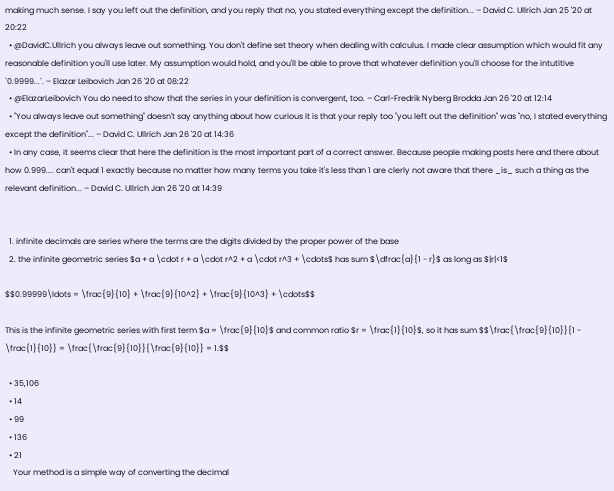making much sense. I say you left out the definition, and you reply that no, you stated everything except the definition... – David C. Ullrich Jan 25 '20 at 20:22
  • @DavidC.Ullrich you always leave out something. You don't define set theory when dealing with calculus. I made clear assumption which would fit any reasonable definition you'll use later. My assumption would hold, and you'll be able to prove that whatever definition you'll choose for the intutitive `0.9999...`. – Elazar Leibovich Jan 26 '20 at 08:22
  • @ElazarLeibovich You do need to show that the series in your definition is convergent, too. – Carl-Fredrik Nyberg Brodda Jan 26 '20 at 12:14
  • "You always leave out something" doesn't say anything about how curious it is that your reply too "you left out the definition" was "no, I stated everything except the definition"... – David C. Ullrich Jan 26 '20 at 14:36
  • In any case, it seems clear that here the definition is the most important part of a correct answer. Because people making posts here and there about how 0.999.... can't equal 1 exactly because no matter how many terms you take it's less than 1 are clerly not aware that there _is_ such a thing as the relevant definition... – David C. Ullrich Jan 26 '20 at 14:39


  1. infinite decimals are series where the terms are the digits divided by the proper power of the base
  2. the infinite geometric series $a + a \cdot r + a \cdot r^2 + a \cdot r^3 + \cdots$ has sum $\dfrac{a}{1 - r}$ as long as $|r|<1$

$$0.99999\ldots = \frac{9}{10} + \frac{9}{10^2} + \frac{9}{10^3} + \cdots$$

This is the infinite geometric series with first term $a = \frac{9}{10}$ and common ratio $r = \frac{1}{10}$, so it has sum $$\frac{\frac{9}{10}}{1 - \frac{1}{10}} = \frac{\frac{9}{10}}{\frac{9}{10}} = 1.$$

  • 35,106
  • 14
  • 99
  • 136
  • 21
    Your method is a simple way of converting the decimal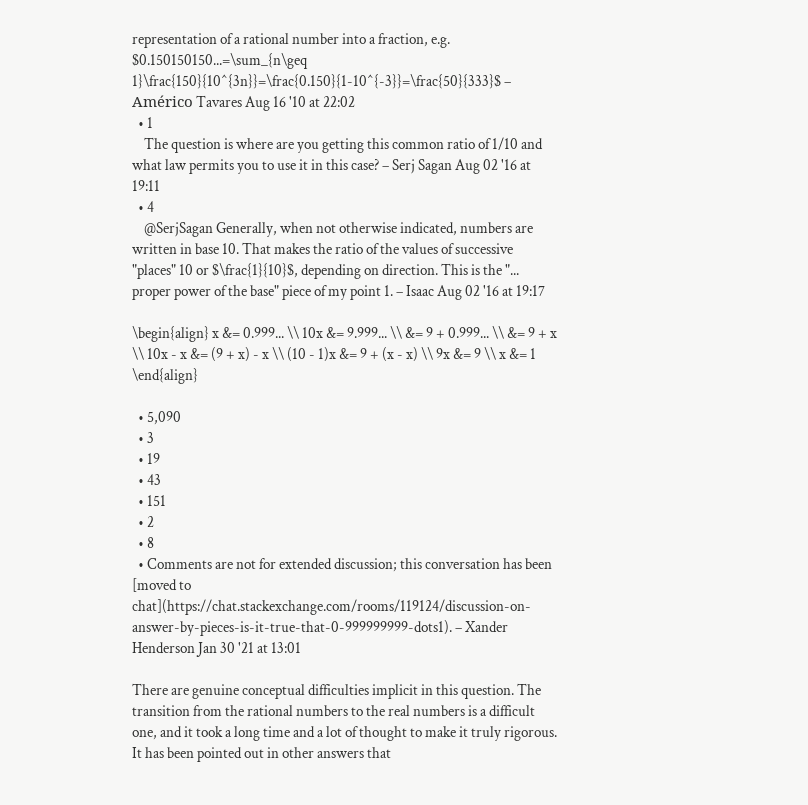representation of a rational number into a fraction, e.g. $0.150150150...=\sum_{n\geq 1}\frac{150}{10^{3n}}=\frac{0.150}{1-10^{-3}}=\frac{50}{333}$ – Américo Tavares Aug 16 '10 at 22:02
  • 1
    The question is where are you getting this common ratio of 1/10 and what law permits you to use it in this case? – Serj Sagan Aug 02 '16 at 19:11
  • 4
    @SerjSagan Generally, when not otherwise indicated, numbers are written in base 10. That makes the ratio of the values of successive "places" 10 or $\frac{1}{10}$, depending on direction. This is the "... proper power of the base" piece of my point 1. – Isaac Aug 02 '16 at 19:17

\begin{align} x &= 0.999... \\ 10x &= 9.999... \\ &= 9 + 0.999... \\ &= 9 + x \\ 10x - x &= (9 + x) - x \\ (10 - 1)x &= 9 + (x - x) \\ 9x &= 9 \\ x &= 1 \end{align}

  • 5,090
  • 3
  • 19
  • 43
  • 151
  • 2
  • 8
  • Comments are not for extended discussion; this conversation has been [moved to chat](https://chat.stackexchange.com/rooms/119124/discussion-on-answer-by-pieces-is-it-true-that-0-999999999-dots1). – Xander Henderson Jan 30 '21 at 13:01

There are genuine conceptual difficulties implicit in this question. The transition from the rational numbers to the real numbers is a difficult one, and it took a long time and a lot of thought to make it truly rigorous. It has been pointed out in other answers that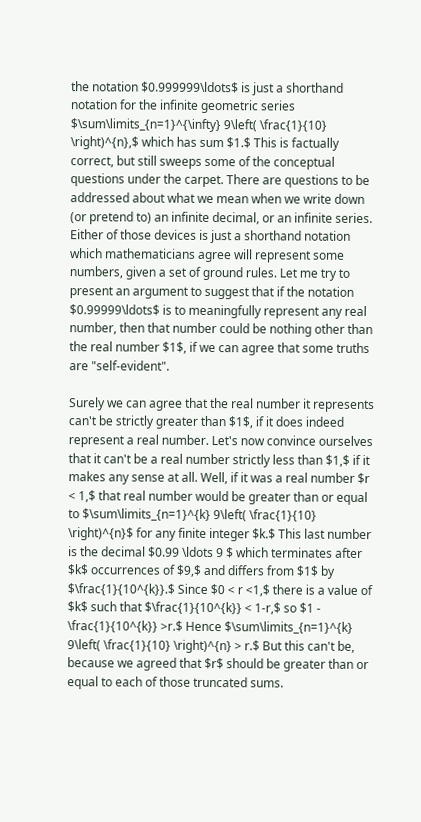the notation $0.999999\ldots$ is just a shorthand notation for the infinite geometric series $\sum\limits_{n=1}^{\infty} 9\left( \frac{1}{10} \right)^{n},$ which has sum $1.$ This is factually correct, but still sweeps some of the conceptual questions under the carpet. There are questions to be addressed about what we mean when we write down (or pretend to) an infinite decimal, or an infinite series. Either of those devices is just a shorthand notation which mathematicians agree will represent some numbers, given a set of ground rules. Let me try to present an argument to suggest that if the notation $0.99999\ldots$ is to meaningfully represent any real number, then that number could be nothing other than the real number $1$, if we can agree that some truths are "self-evident".

Surely we can agree that the real number it represents can't be strictly greater than $1$, if it does indeed represent a real number. Let's now convince ourselves that it can't be a real number strictly less than $1,$ if it makes any sense at all. Well, if it was a real number $r < 1,$ that real number would be greater than or equal to $\sum\limits_{n=1}^{k} 9\left( \frac{1}{10} \right)^{n}$ for any finite integer $k.$ This last number is the decimal $0.99 \ldots 9 $ which terminates after $k$ occurrences of $9,$ and differs from $1$ by $\frac{1}{10^{k}}.$ Since $0 < r <1,$ there is a value of $k$ such that $\frac{1}{10^{k}} < 1-r,$ so $1 - \frac{1}{10^{k}} >r.$ Hence $\sum\limits_{n=1}^{k} 9\left( \frac{1}{10} \right)^{n} > r.$ But this can't be, because we agreed that $r$ should be greater than or equal to each of those truncated sums.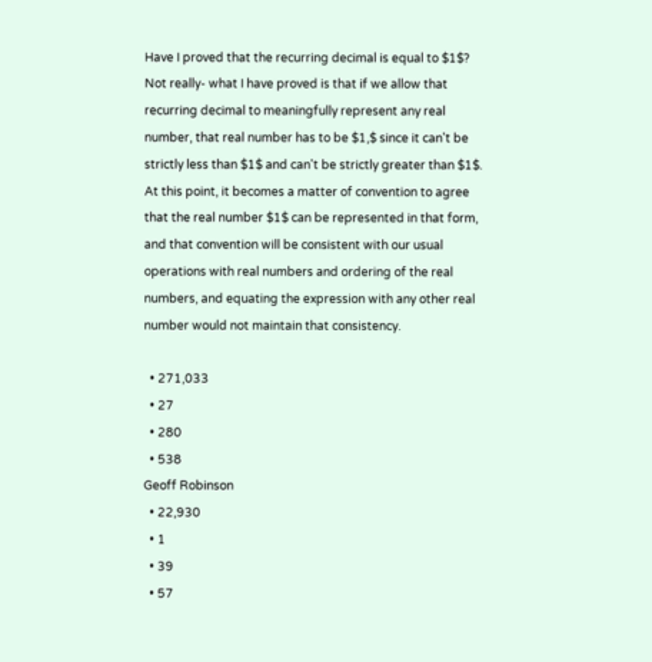Have I proved that the recurring decimal is equal to $1$? Not really- what I have proved is that if we allow that recurring decimal to meaningfully represent any real number, that real number has to be $1,$ since it can't be strictly less than $1$ and can't be strictly greater than $1$. At this point, it becomes a matter of convention to agree that the real number $1$ can be represented in that form, and that convention will be consistent with our usual operations with real numbers and ordering of the real numbers, and equating the expression with any other real number would not maintain that consistency.

  • 271,033
  • 27
  • 280
  • 538
Geoff Robinson
  • 22,930
  • 1
  • 39
  • 57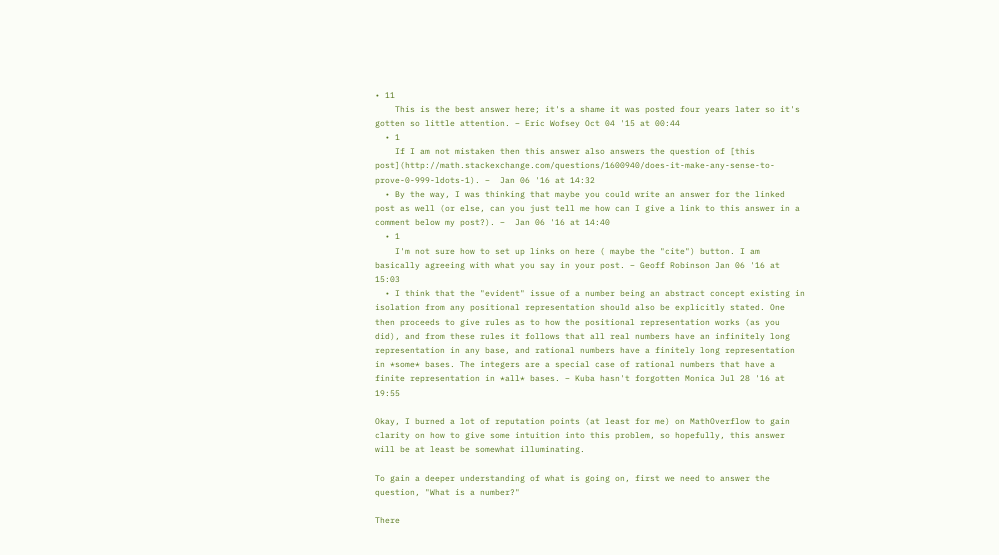• 11
    This is the best answer here; it's a shame it was posted four years later so it's gotten so little attention. – Eric Wofsey Oct 04 '15 at 00:44
  • 1
    If I am not mistaken then this answer also answers the question of [this post](http://math.stackexchange.com/questions/1600940/does-it-make-any-sense-to-prove-0-999-ldots-1). –  Jan 06 '16 at 14:32
  • By the way, I was thinking that maybe you could write an answer for the linked post as well (or else, can you just tell me how can I give a link to this answer in a comment below my post?). –  Jan 06 '16 at 14:40
  • 1
    I'm not sure how to set up links on here ( maybe the "cite") button. I am basically agreeing with what you say in your post. – Geoff Robinson Jan 06 '16 at 15:03
  • I think that the "evident" issue of a number being an abstract concept existing in isolation from any positional representation should also be explicitly stated. One then proceeds to give rules as to how the positional representation works (as you did), and from these rules it follows that all real numbers have an infinitely long representation in any base, and rational numbers have a finitely long representation in *some* bases. The integers are a special case of rational numbers that have a finite representation in *all* bases. – Kuba hasn't forgotten Monica Jul 28 '16 at 19:55

Okay, I burned a lot of reputation points (at least for me) on MathOverflow to gain clarity on how to give some intuition into this problem, so hopefully, this answer will be at least be somewhat illuminating.

To gain a deeper understanding of what is going on, first we need to answer the question, "What is a number?"

There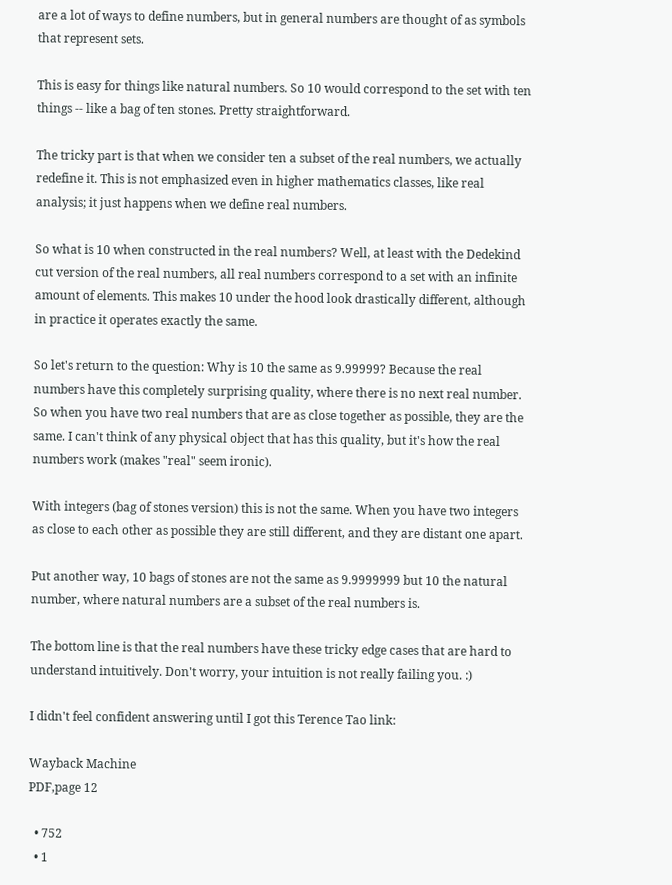are a lot of ways to define numbers, but in general numbers are thought of as symbols that represent sets.

This is easy for things like natural numbers. So 10 would correspond to the set with ten things -- like a bag of ten stones. Pretty straightforward.

The tricky part is that when we consider ten a subset of the real numbers, we actually redefine it. This is not emphasized even in higher mathematics classes, like real analysis; it just happens when we define real numbers.

So what is 10 when constructed in the real numbers? Well, at least with the Dedekind cut version of the real numbers, all real numbers correspond to a set with an infinite amount of elements. This makes 10 under the hood look drastically different, although in practice it operates exactly the same.

So let's return to the question: Why is 10 the same as 9.99999? Because the real numbers have this completely surprising quality, where there is no next real number. So when you have two real numbers that are as close together as possible, they are the same. I can't think of any physical object that has this quality, but it's how the real numbers work (makes "real" seem ironic).

With integers (bag of stones version) this is not the same. When you have two integers as close to each other as possible they are still different, and they are distant one apart.

Put another way, 10 bags of stones are not the same as 9.9999999 but 10 the natural number, where natural numbers are a subset of the real numbers is.

The bottom line is that the real numbers have these tricky edge cases that are hard to understand intuitively. Don't worry, your intuition is not really failing you. :)

I didn't feel confident answering until I got this Terence Tao link:

Wayback Machine
PDF,page 12

  • 752
  • 1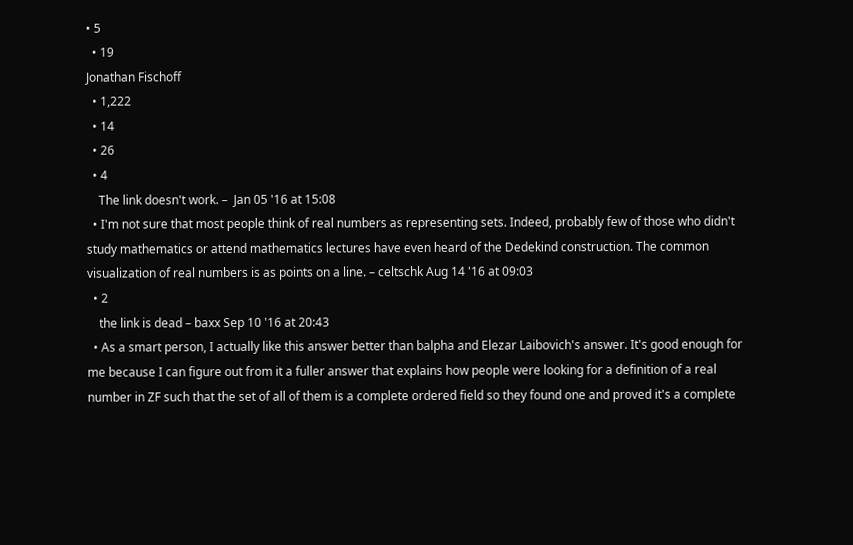• 5
  • 19
Jonathan Fischoff
  • 1,222
  • 14
  • 26
  • 4
    The link doesn't work. –  Jan 05 '16 at 15:08
  • I'm not sure that most people think of real numbers as representing sets. Indeed, probably few of those who didn't study mathematics or attend mathematics lectures have even heard of the Dedekind construction. The common visualization of real numbers is as points on a line. – celtschk Aug 14 '16 at 09:03
  • 2
    the link is dead – baxx Sep 10 '16 at 20:43
  • As a smart person, I actually like this answer better than balpha and Elezar Laibovich's answer. It's good enough for me because I can figure out from it a fuller answer that explains how people were looking for a definition of a real number in ZF such that the set of all of them is a complete ordered field so they found one and proved it's a complete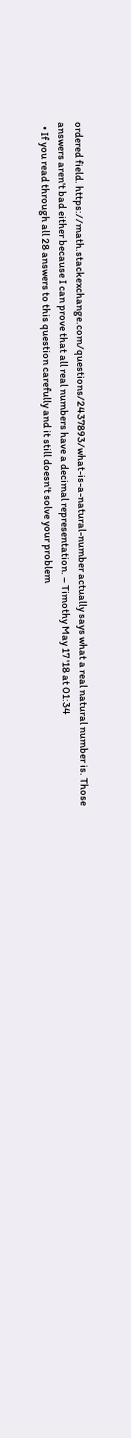ordered field. https://math.stackexchange.com/questions/2437893/what-is-a-natural-number actually says what a real natural number is. Those answers aren't bad either because I can prove that all real numbers have a decimal representation. – Timothy May 17 '18 at 01:34
  • If you read through all 28 answers to this question carefully and it still doesn't solve your problem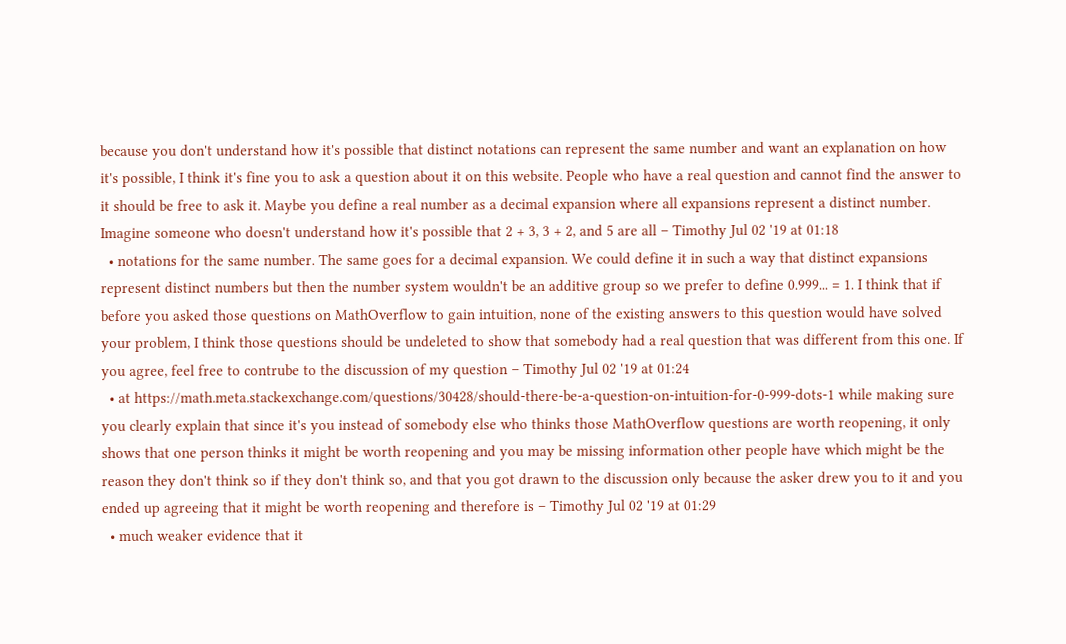because you don't understand how it's possible that distinct notations can represent the same number and want an explanation on how it's possible, I think it's fine you to ask a question about it on this website. People who have a real question and cannot find the answer to it should be free to ask it. Maybe you define a real number as a decimal expansion where all expansions represent a distinct number. Imagine someone who doesn't understand how it's possible that 2 + 3, 3 + 2, and 5 are all – Timothy Jul 02 '19 at 01:18
  • notations for the same number. The same goes for a decimal expansion. We could define it in such a way that distinct expansions represent distinct numbers but then the number system wouldn't be an additive group so we prefer to define 0.999... = 1. I think that if before you asked those questions on MathOverflow to gain intuition, none of the existing answers to this question would have solved your problem, I think those questions should be undeleted to show that somebody had a real question that was different from this one. If you agree, feel free to contrube to the discussion of my question – Timothy Jul 02 '19 at 01:24
  • at https://math.meta.stackexchange.com/questions/30428/should-there-be-a-question-on-intuition-for-0-999-dots-1 while making sure you clearly explain that since it's you instead of somebody else who thinks those MathOverflow questions are worth reopening, it only shows that one person thinks it might be worth reopening and you may be missing information other people have which might be the reason they don't think so if they don't think so, and that you got drawn to the discussion only because the asker drew you to it and you ended up agreeing that it might be worth reopening and therefore is – Timothy Jul 02 '19 at 01:29
  • much weaker evidence that it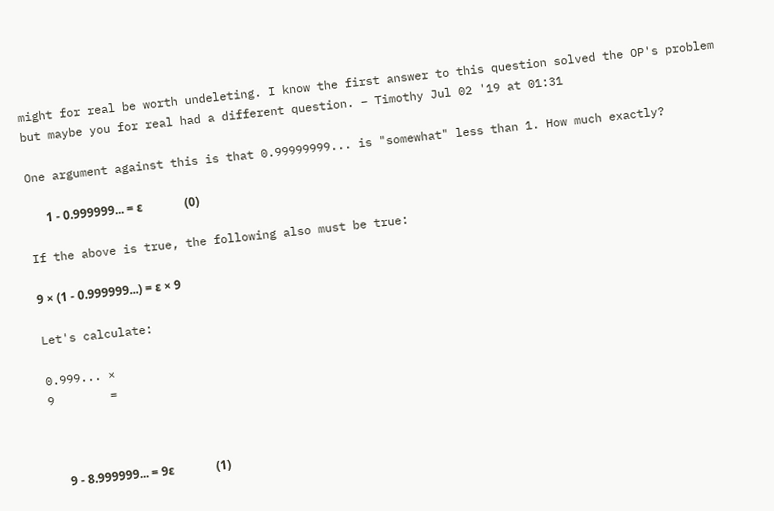might for real be worth undeleting. I know the first answer to this question solved the OP's problem but maybe you for real had a different question. – Timothy Jul 02 '19 at 01:31

One argument against this is that 0.99999999... is "somewhat" less than 1. How much exactly?

      1 - 0.999999... = ε              (0)

If the above is true, the following also must be true:

9 × (1 - 0.999999...) = ε × 9

Let's calculate:

0.999... ×
9        =



     9 - 8.999999... = 9ε              (1)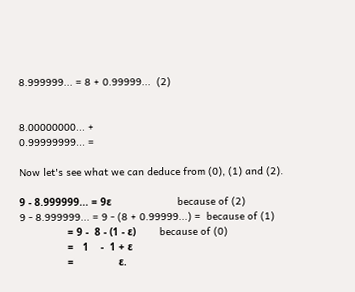8.999999... = 8 + 0.99999...  (2)


8.00000000... +
0.99999999... =

Now let's see what we can deduce from (0), (1) and (2).

9 - 8.999999... = 9ε                      because of (2)
9 - 8.999999... = 9 - (8 + 0.99999...) =  because of (1)
                = 9 -  8 - (1 - ε)        because of (0)
                =   1    -  1 + ε
                =               ε.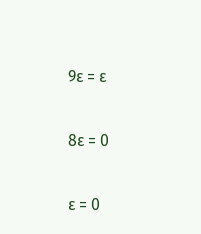9ε = ε

8ε = 0

ε = 0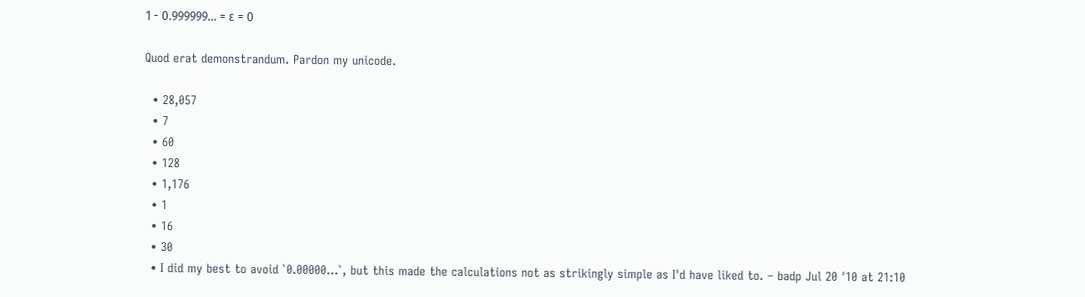1 - 0.999999... = ε = 0

Quod erat demonstrandum. Pardon my unicode.

  • 28,057
  • 7
  • 60
  • 128
  • 1,176
  • 1
  • 16
  • 30
  • I did my best to avoid `0.00000...`, but this made the calculations not as strikingly simple as I'd have liked to. – badp Jul 20 '10 at 21:10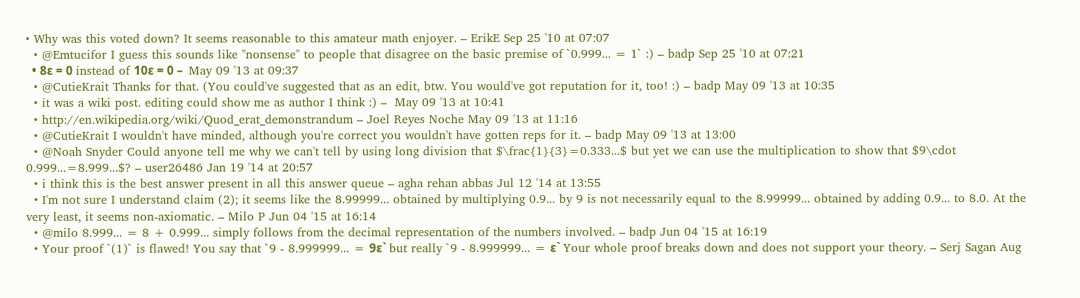• Why was this voted down? It seems reasonable to this amateur math enjoyer. – ErikE Sep 25 '10 at 07:07
  • @Emtucifor I guess this sounds like "nonsense" to people that disagree on the basic premise of `0.999... = 1` :) – badp Sep 25 '10 at 07:21
  • 8ε = 0 instead of 10ε = 0 –  May 09 '13 at 09:37
  • @CutieKrait Thanks for that. (You could've suggested that as an edit, btw. You would've got reputation for it, too! :) – badp May 09 '13 at 10:35
  • it was a wiki post. editing could show me as author I think :) –  May 09 '13 at 10:41
  • http://en.wikipedia.org/wiki/Quod_erat_demonstrandum – Joel Reyes Noche May 09 '13 at 11:16
  • @CutieKrait I wouldn't have minded, although you're correct you wouldn't have gotten reps for it. – badp May 09 '13 at 13:00
  • @Noah Snyder Could anyone tell me why we can't tell by using long division that $\frac{1}{3}=0.333...$ but yet we can use the multiplication to show that $9\cdot 0.999...=8.999...$? – user26486 Jan 19 '14 at 20:57
  • i think this is the best answer present in all this answer queue – agha rehan abbas Jul 12 '14 at 13:55
  • I'm not sure I understand claim (2); it seems like the 8.99999... obtained by multiplying 0.9... by 9 is not necessarily equal to the 8.99999... obtained by adding 0.9... to 8.0. At the very least, it seems non-axiomatic. – Milo P Jun 04 '15 at 16:14
  • @milo 8.999... = 8 + 0.999... simply follows from the decimal representation of the numbers involved. – badp Jun 04 '15 at 16:19
  • Your proof `(1)` is flawed! You say that `9 - 8.999999... = 9ε` but really `9 - 8.999999... = ε` Your whole proof breaks down and does not support your theory. – Serj Sagan Aug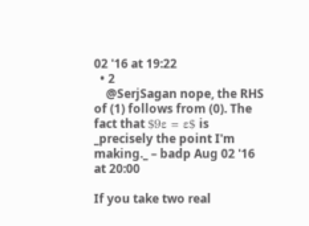02 '16 at 19:22
  • 2
    @SerjSagan nope, the RHS of (1) follows from (0). The fact that $9ε = ε$ is _precisely the point I'm making._ – badp Aug 02 '16 at 20:00

If you take two real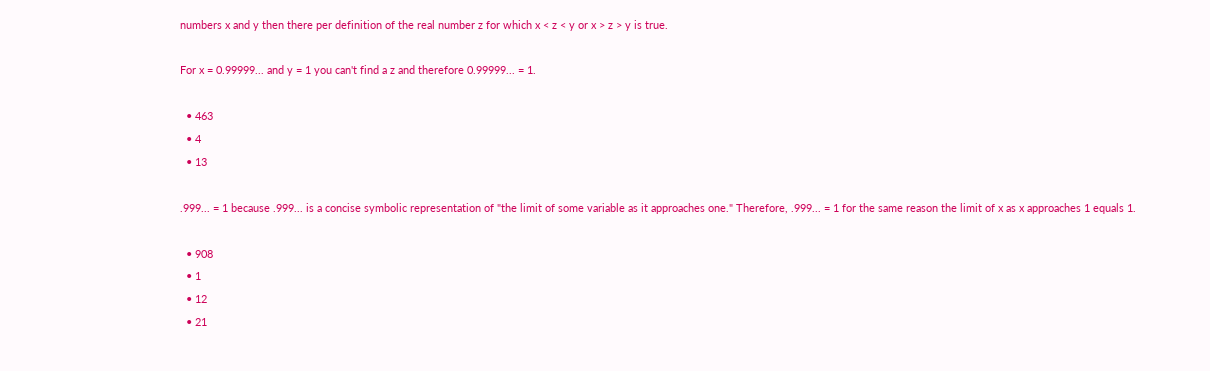numbers x and y then there per definition of the real number z for which x < z < y or x > z > y is true.

For x = 0.99999... and y = 1 you can't find a z and therefore 0.99999... = 1.

  • 463
  • 4
  • 13

.999... = 1 because .999... is a concise symbolic representation of "the limit of some variable as it approaches one." Therefore, .999... = 1 for the same reason the limit of x as x approaches 1 equals 1.

  • 908
  • 1
  • 12
  • 21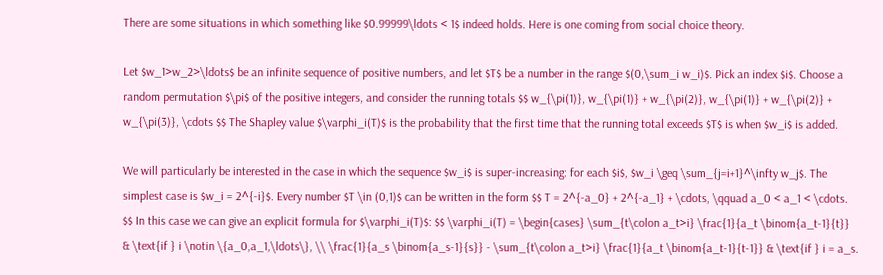There are some situations in which something like $0.99999\ldots < 1$ indeed holds. Here is one coming from social choice theory.

Let $w_1>w_2>\ldots$ be an infinite sequence of positive numbers, and let $T$ be a number in the range $(0,\sum_i w_i)$. Pick an index $i$. Choose a random permutation $\pi$ of the positive integers, and consider the running totals $$ w_{\pi(1)}, w_{\pi(1)} + w_{\pi(2)}, w_{\pi(1)} + w_{\pi(2)} + w_{\pi(3)}, \cdots $$ The Shapley value $\varphi_i(T)$ is the probability that the first time that the running total exceeds $T$ is when $w_i$ is added.

We will particularly be interested in the case in which the sequence $w_i$ is super-increasing: for each $i$, $w_i \geq \sum_{j=i+1}^\infty w_j$. The simplest case is $w_i = 2^{-i}$. Every number $T \in (0,1)$ can be written in the form $$ T = 2^{-a_0} + 2^{-a_1} + \cdots, \qquad a_0 < a_1 < \cdots. $$ In this case we can give an explicit formula for $\varphi_i(T)$: $$ \varphi_i(T) = \begin{cases} \sum_{t\colon a_t>i} \frac{1}{a_t \binom{a_t-1}{t}} & \text{if } i \notin \{a_0,a_1,\ldots\}, \\ \frac{1}{a_s \binom{a_s-1}{s}} - \sum_{t\colon a_t>i} \frac{1}{a_t \binom{a_t-1}{t-1}} & \text{if } i = a_s.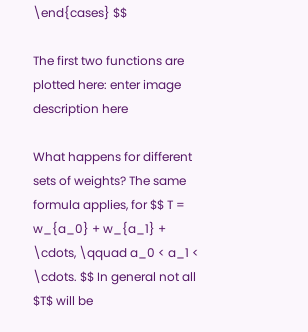\end{cases} $$

The first two functions are plotted here: enter image description here

What happens for different sets of weights? The same formula applies, for $$ T = w_{a_0} + w_{a_1} + \cdots, \qquad a_0 < a_1 < \cdots. $$ In general not all $T$ will be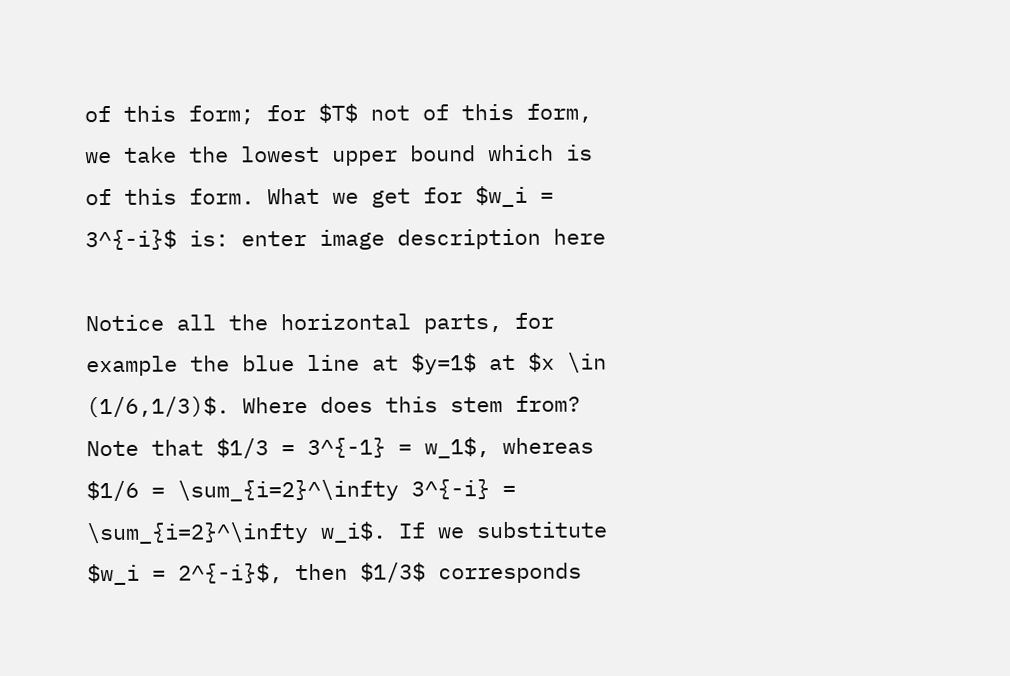of this form; for $T$ not of this form, we take the lowest upper bound which is of this form. What we get for $w_i = 3^{-i}$ is: enter image description here

Notice all the horizontal parts, for example the blue line at $y=1$ at $x \in (1/6,1/3)$. Where does this stem from? Note that $1/3 = 3^{-1} = w_1$, whereas $1/6 = \sum_{i=2}^\infty 3^{-i} = \sum_{i=2}^\infty w_i$. If we substitute $w_i = 2^{-i}$, then $1/3$ corresponds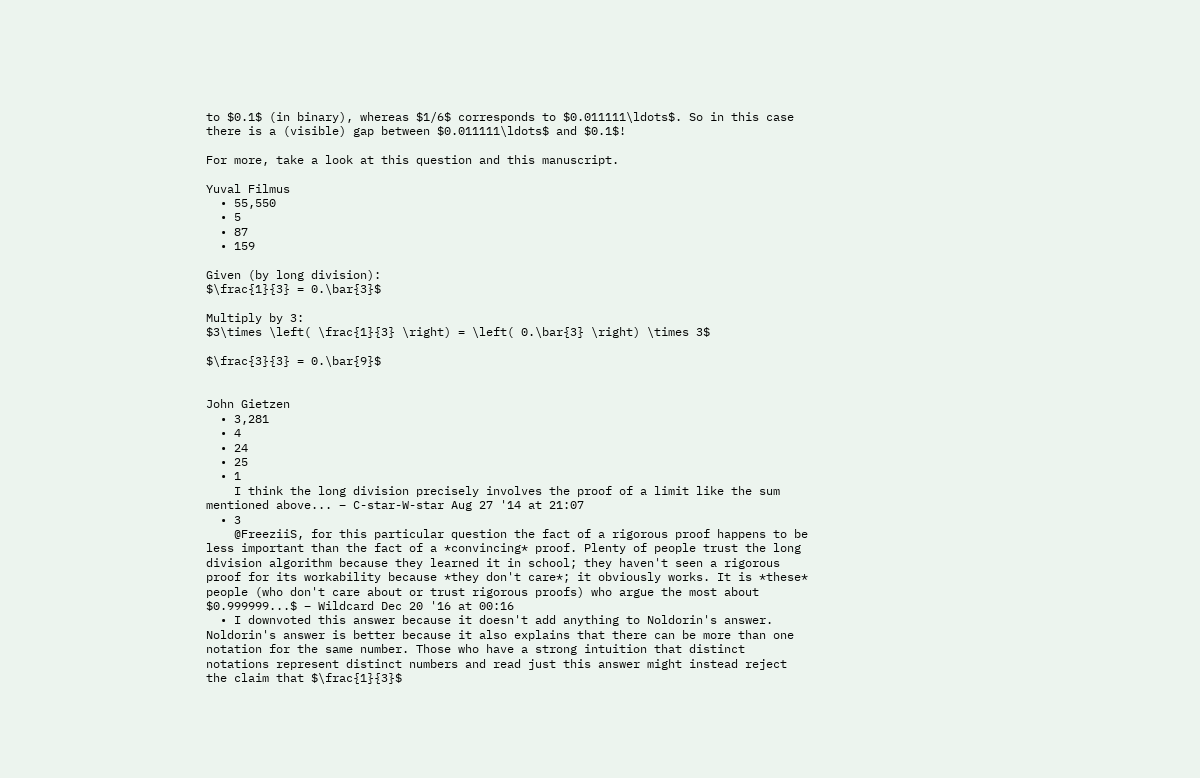to $0.1$ (in binary), whereas $1/6$ corresponds to $0.011111\ldots$. So in this case there is a (visible) gap between $0.011111\ldots$ and $0.1$!

For more, take a look at this question and this manuscript.

Yuval Filmus
  • 55,550
  • 5
  • 87
  • 159

Given (by long division):
$\frac{1}{3} = 0.\bar{3}$

Multiply by 3:
$3\times \left( \frac{1}{3} \right) = \left( 0.\bar{3} \right) \times 3$

$\frac{3}{3} = 0.\bar{9}$


John Gietzen
  • 3,281
  • 4
  • 24
  • 25
  • 1
    I think the long division precisely involves the proof of a limit like the sum mentioned above... – C-star-W-star Aug 27 '14 at 21:07
  • 3
    @FreeziiS, for this particular question the fact of a rigorous proof happens to be less important than the fact of a *convincing* proof. Plenty of people trust the long division algorithm because they learned it in school; they haven't seen a rigorous proof for its workability because *they don't care*; it obviously works. It is *these* people (who don't care about or trust rigorous proofs) who argue the most about $0.999999...$ – Wildcard Dec 20 '16 at 00:16
  • I downvoted this answer because it doesn't add anything to Noldorin's answer. Noldorin's answer is better because it also explains that there can be more than one notation for the same number. Those who have a strong intuition that distinct notations represent distinct numbers and read just this answer might instead reject the claim that $\frac{1}{3}$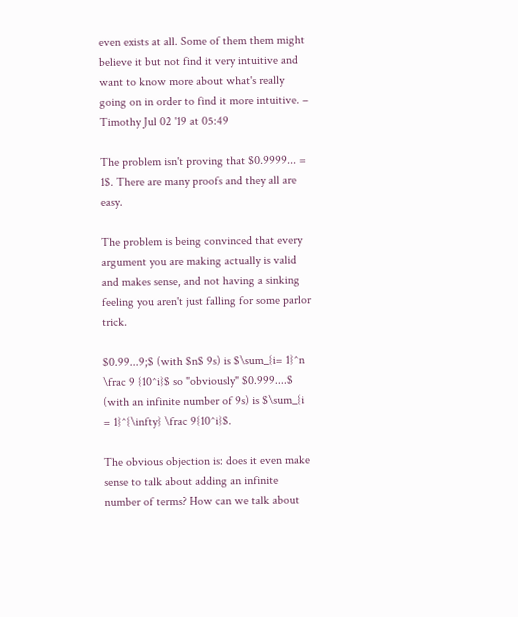even exists at all. Some of them them might believe it but not find it very intuitive and want to know more about what's really going on in order to find it more intuitive. – Timothy Jul 02 '19 at 05:49

The problem isn't proving that $0.9999... = 1$. There are many proofs and they all are easy.

The problem is being convinced that every argument you are making actually is valid and makes sense, and not having a sinking feeling you aren't just falling for some parlor trick.

$0.99...9;$ (with $n$ 9s) is $\sum_{i= 1}^n \frac 9 {10^i}$ so "obviously" $0.999....$ (with an infinite number of 9s) is $\sum_{i = 1}^{\infty} \frac 9{10^i}$.

The obvious objection is: does it even make sense to talk about adding an infinite number of terms? How can we talk about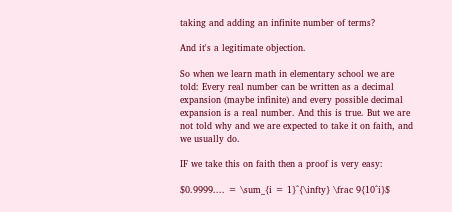taking and adding an infinite number of terms?

And it's a legitimate objection.

So when we learn math in elementary school we are told: Every real number can be written as a decimal expansion (maybe infinite) and every possible decimal expansion is a real number. And this is true. But we are not told why and we are expected to take it on faith, and we usually do.

IF we take this on faith then a proof is very easy:

$0.9999.... = \sum_{i = 1}^{\infty} \frac 9{10^i}$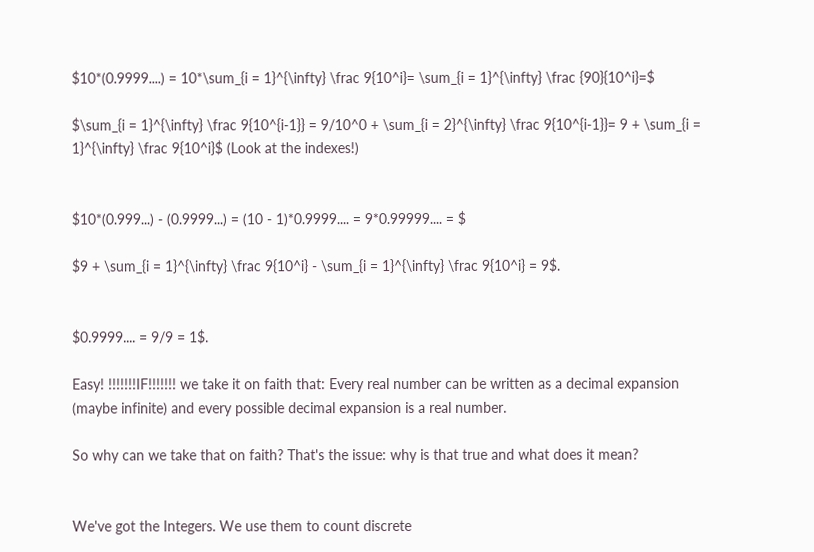$10*(0.9999....) = 10*\sum_{i = 1}^{\infty} \frac 9{10^i}= \sum_{i = 1}^{\infty} \frac {90}{10^i}=$

$\sum_{i = 1}^{\infty} \frac 9{10^{i-1}} = 9/10^0 + \sum_{i = 2}^{\infty} \frac 9{10^{i-1}}= 9 + \sum_{i = 1}^{\infty} \frac 9{10^i}$ (Look at the indexes!)


$10*(0.999...) - (0.9999...) = (10 - 1)*0.9999.... = 9*0.99999.... = $

$9 + \sum_{i = 1}^{\infty} \frac 9{10^i} - \sum_{i = 1}^{\infty} \frac 9{10^i} = 9$.


$0.9999.... = 9/9 = 1$.

Easy! !!!!!!!IF!!!!!!! we take it on faith that: Every real number can be written as a decimal expansion (maybe infinite) and every possible decimal expansion is a real number.

So why can we take that on faith? That's the issue: why is that true and what does it mean?


We've got the Integers. We use them to count discrete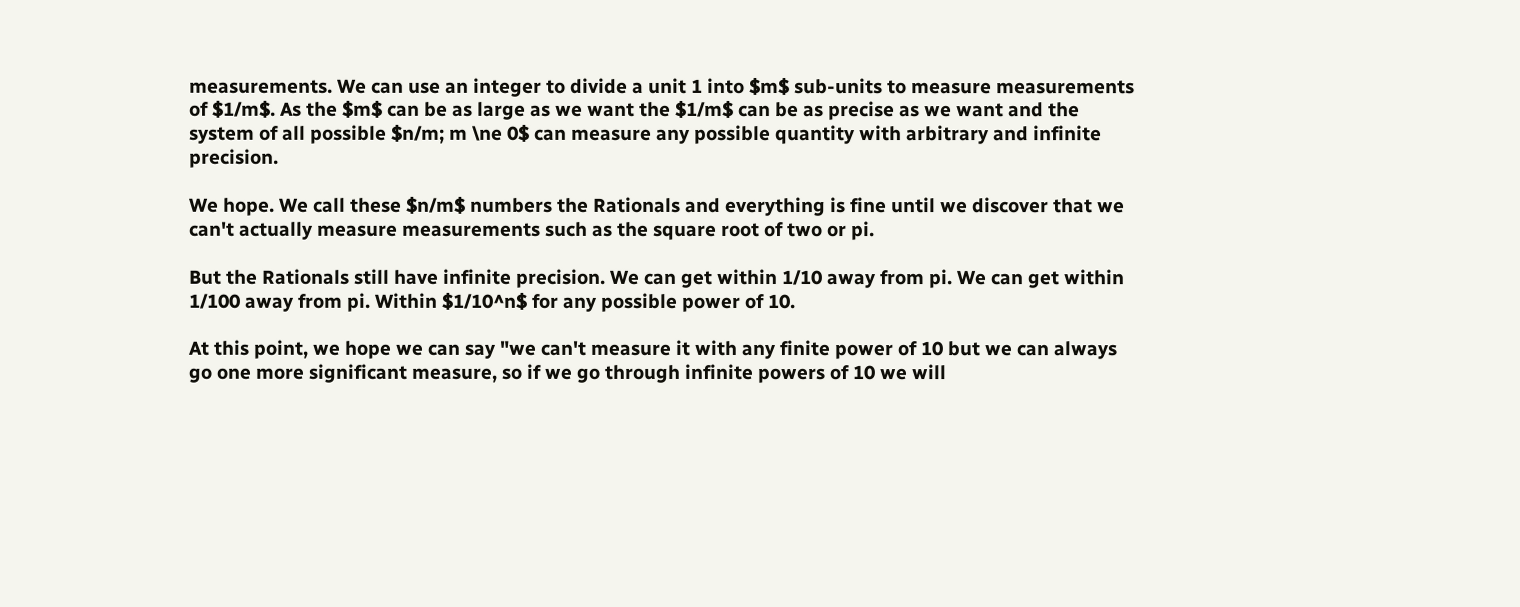measurements. We can use an integer to divide a unit 1 into $m$ sub-units to measure measurements of $1/m$. As the $m$ can be as large as we want the $1/m$ can be as precise as we want and the system of all possible $n/m; m \ne 0$ can measure any possible quantity with arbitrary and infinite precision.

We hope. We call these $n/m$ numbers the Rationals and everything is fine until we discover that we can't actually measure measurements such as the square root of two or pi.

But the Rationals still have infinite precision. We can get within 1/10 away from pi. We can get within 1/100 away from pi. Within $1/10^n$ for any possible power of 10.

At this point, we hope we can say "we can't measure it with any finite power of 10 but we can always go one more significant measure, so if we go through infinite powers of 10 we will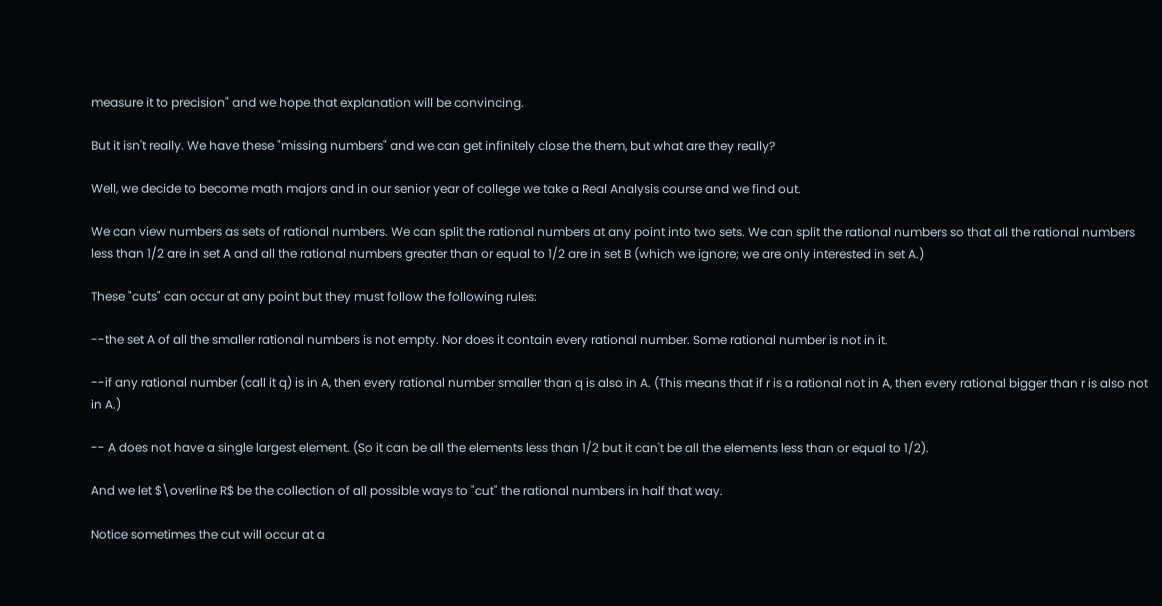measure it to precision" and we hope that explanation will be convincing.

But it isn't really. We have these "missing numbers" and we can get infinitely close the them, but what are they really?

Well, we decide to become math majors and in our senior year of college we take a Real Analysis course and we find out.

We can view numbers as sets of rational numbers. We can split the rational numbers at any point into two sets. We can split the rational numbers so that all the rational numbers less than 1/2 are in set A and all the rational numbers greater than or equal to 1/2 are in set B (which we ignore; we are only interested in set A.)

These "cuts" can occur at any point but they must follow the following rules:

--the set A of all the smaller rational numbers is not empty. Nor does it contain every rational number. Some rational number is not in it.

--if any rational number (call it q) is in A, then every rational number smaller than q is also in A. (This means that if r is a rational not in A, then every rational bigger than r is also not in A.)

-- A does not have a single largest element. (So it can be all the elements less than 1/2 but it can't be all the elements less than or equal to 1/2).

And we let $\overline R$ be the collection of all possible ways to "cut" the rational numbers in half that way.

Notice sometimes the cut will occur at a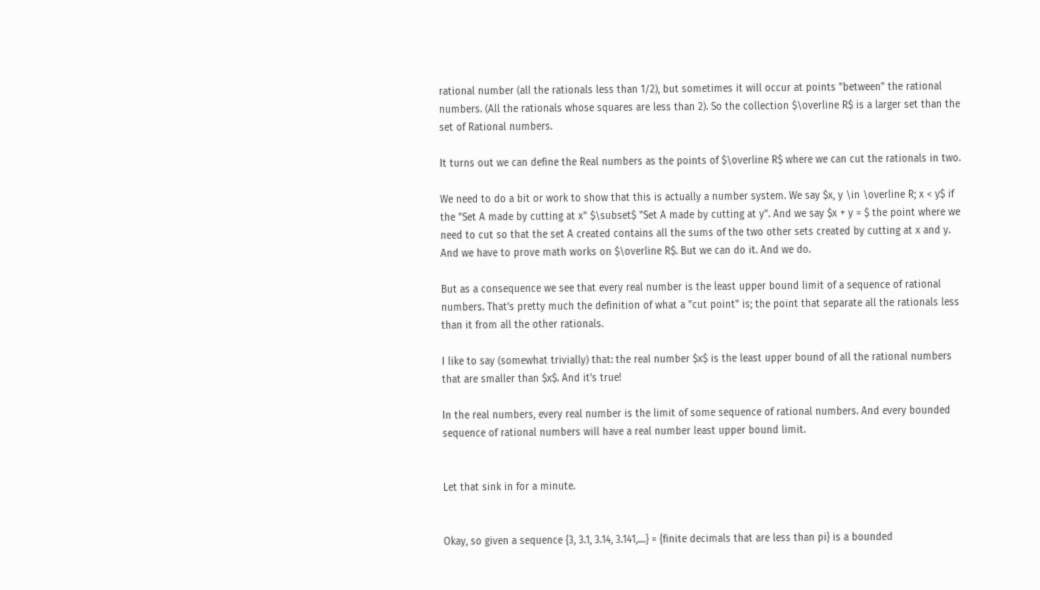rational number (all the rationals less than 1/2), but sometimes it will occur at points "between" the rational numbers. (All the rationals whose squares are less than 2). So the collection $\overline R$ is a larger set than the set of Rational numbers.

It turns out we can define the Real numbers as the points of $\overline R$ where we can cut the rationals in two.

We need to do a bit or work to show that this is actually a number system. We say $x, y \in \overline R; x < y$ if the "Set A made by cutting at x" $\subset$ "Set A made by cutting at y". And we say $x + y = $ the point where we need to cut so that the set A created contains all the sums of the two other sets created by cutting at x and y. And we have to prove math works on $\overline R$. But we can do it. And we do.

But as a consequence we see that every real number is the least upper bound limit of a sequence of rational numbers. That's pretty much the definition of what a "cut point" is; the point that separate all the rationals less than it from all the other rationals.

I like to say (somewhat trivially) that: the real number $x$ is the least upper bound of all the rational numbers that are smaller than $x$. And it's true!

In the real numbers, every real number is the limit of some sequence of rational numbers. And every bounded sequence of rational numbers will have a real number least upper bound limit.


Let that sink in for a minute.


Okay, so given a sequence {3, 3.1, 3.14, 3.141,....} = {finite decimals that are less than pi} is a bounded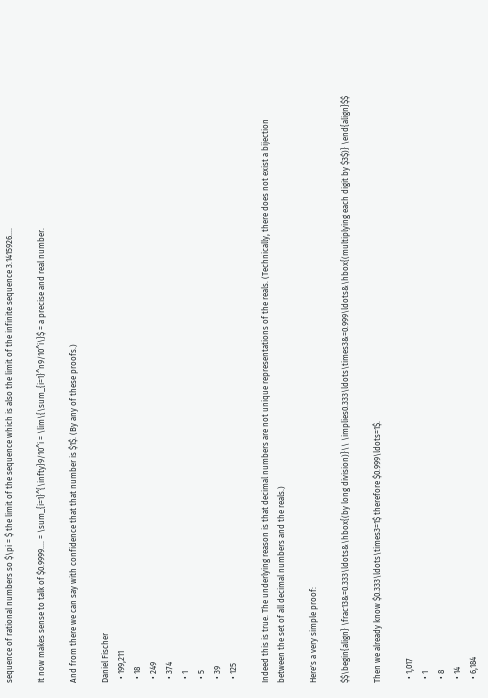sequence of rational numbers so $\pi = $ the limit of the sequence which is also the limit of the infinite sequence 3.1415926....

It now makes sense to talk of $0.9999.... = \sum_{i=1}^{\infty}9/10^i = \lim\{\sum_{i=1}^n9/10^i\}$ = a precise and real number.

And from there we can say with confidence that that number is $1$. (By any of these proofs.)

Daniel Fischer
  • 199,211
  • 18
  • 249
  • 374
  • 1
  • 5
  • 39
  • 125

Indeed this is true. The underlying reason is that decimal numbers are not unique representations of the reals. (Technically, there does not exist a bijection between the set of all decimal numbers and the reals.)

Here's a very simple proof:

$$\begin{align} \frac13&=0.333\ldots&\hbox{(by long division)}\\ \implies0.333\ldots\times3&=0.999\ldots&\hbox{(multiplying each digit by $3$)} \end{align}$$

Then we already know $0.333\ldots\times3=1$ therefore $0.999\ldots=1$.

  • 1,017
  • 1
  • 8
  • 14
  • 6,184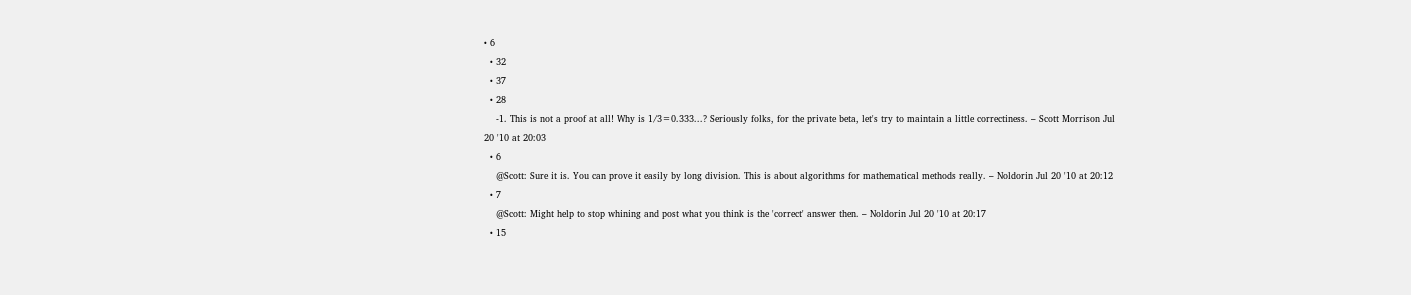• 6
  • 32
  • 37
  • 28
    -1. This is not a proof at all! Why is 1/3=0.333...? Seriously folks, for the private beta, let's try to maintain a little correctiness. – Scott Morrison Jul 20 '10 at 20:03
  • 6
    @Scott: Sure it is. You can prove it easily by long division. This is about algorithms for mathematical methods really. – Noldorin Jul 20 '10 at 20:12
  • 7
    @Scott: Might help to stop whining and post what you think is the 'correct' answer then. – Noldorin Jul 20 '10 at 20:17
  • 15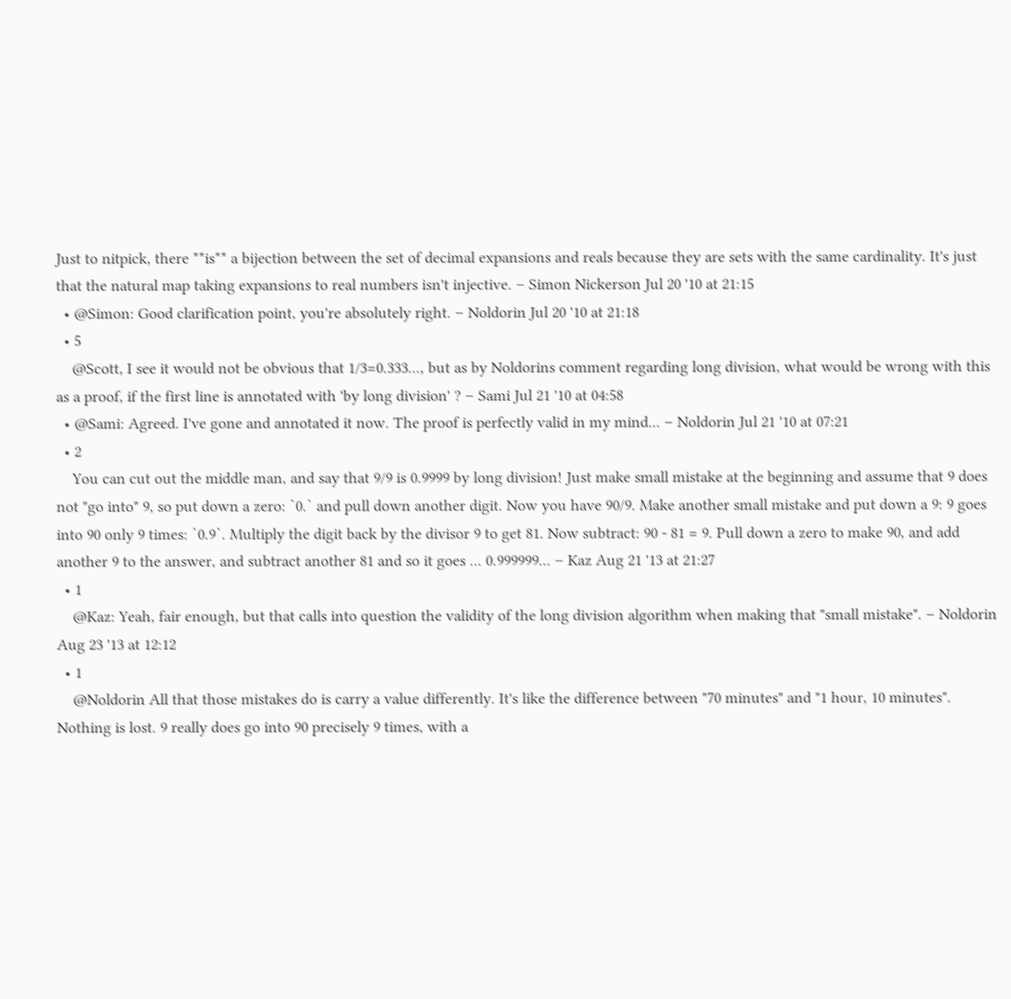Just to nitpick, there **is** a bijection between the set of decimal expansions and reals because they are sets with the same cardinality. It's just that the natural map taking expansions to real numbers isn't injective. – Simon Nickerson Jul 20 '10 at 21:15
  • @Simon: Good clarification point, you're absolutely right. – Noldorin Jul 20 '10 at 21:18
  • 5
    @Scott, I see it would not be obvious that 1/3=0.333..., but as by Noldorins comment regarding long division, what would be wrong with this as a proof, if the first line is annotated with 'by long division' ? – Sami Jul 21 '10 at 04:58
  • @Sami: Agreed. I've gone and annotated it now. The proof is perfectly valid in my mind... – Noldorin Jul 21 '10 at 07:21
  • 2
    You can cut out the middle man, and say that 9/9 is 0.9999 by long division! Just make small mistake at the beginning and assume that 9 does not "go into" 9, so put down a zero: `0.` and pull down another digit. Now you have 90/9. Make another small mistake and put down a 9: 9 goes into 90 only 9 times: `0.9`. Multiply the digit back by the divisor 9 to get 81. Now subtract: 90 - 81 = 9. Pull down a zero to make 90, and add another 9 to the answer, and subtract another 81 and so it goes ... 0.999999... – Kaz Aug 21 '13 at 21:27
  • 1
    @Kaz: Yeah, fair enough, but that calls into question the validity of the long division algorithm when making that "small mistake". – Noldorin Aug 23 '13 at 12:12
  • 1
    @Noldorin All that those mistakes do is carry a value differently. It's like the difference between "70 minutes" and "1 hour, 10 minutes". Nothing is lost. 9 really does go into 90 precisely 9 times, with a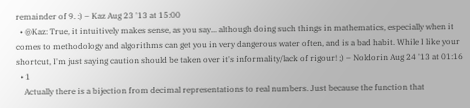remainder of 9. :) – Kaz Aug 23 '13 at 15:00
  • @Kaz: True, it intuitively makes sense, as you say... although doing such things in mathematics, especially when it comes to methodology and algorithms can get you in very dangerous water often, and is a bad habit. While I like your shortcut, I'm just saying caution should be taken over it's informality/lack of rigour! ;) – Noldorin Aug 24 '13 at 01:16
  • 1
    Actually there is a bijection from decimal representations to real numbers. Just because the function that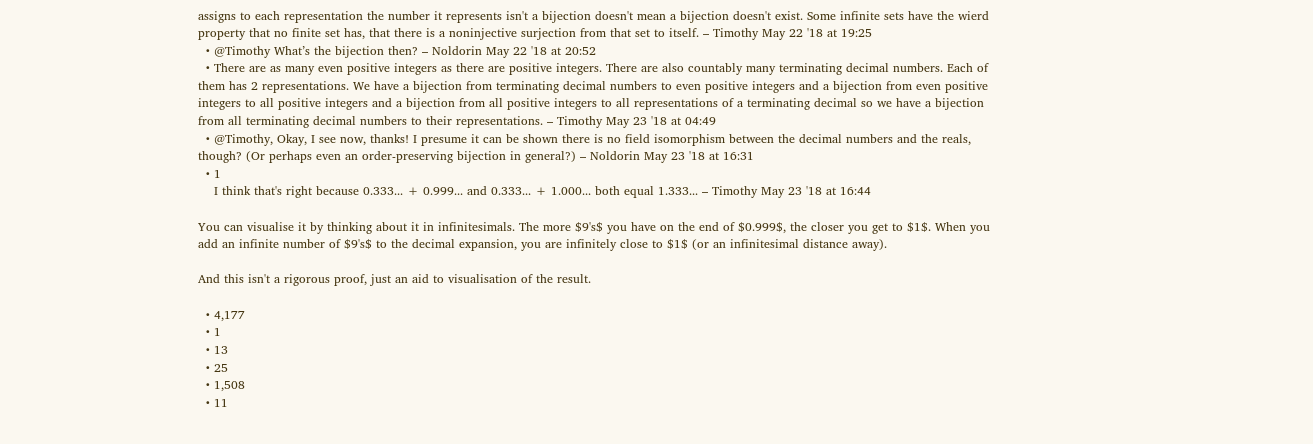assigns to each representation the number it represents isn't a bijection doesn't mean a bijection doesn't exist. Some infinite sets have the wierd property that no finite set has, that there is a noninjective surjection from that set to itself. – Timothy May 22 '18 at 19:25
  • @Timothy What’s the bijection then? – Noldorin May 22 '18 at 20:52
  • There are as many even positive integers as there are positive integers. There are also countably many terminating decimal numbers. Each of them has 2 representations. We have a bijection from terminating decimal numbers to even positive integers and a bijection from even positive integers to all positive integers and a bijection from all positive integers to all representations of a terminating decimal so we have a bijection from all terminating decimal numbers to their representations. – Timothy May 23 '18 at 04:49
  • @Timothy, Okay, I see now, thanks! I presume it can be shown there is no field isomorphism between the decimal numbers and the reals, though? (Or perhaps even an order-preserving bijection in general?) – Noldorin May 23 '18 at 16:31
  • 1
    I think that's right because 0.333... + 0.999... and 0.333... + 1.000... both equal 1.333... – Timothy May 23 '18 at 16:44

You can visualise it by thinking about it in infinitesimals. The more $9's$ you have on the end of $0.999$, the closer you get to $1$. When you add an infinite number of $9's$ to the decimal expansion, you are infinitely close to $1$ (or an infinitesimal distance away).

And this isn't a rigorous proof, just an aid to visualisation of the result.

  • 4,177
  • 1
  • 13
  • 25
  • 1,508
  • 11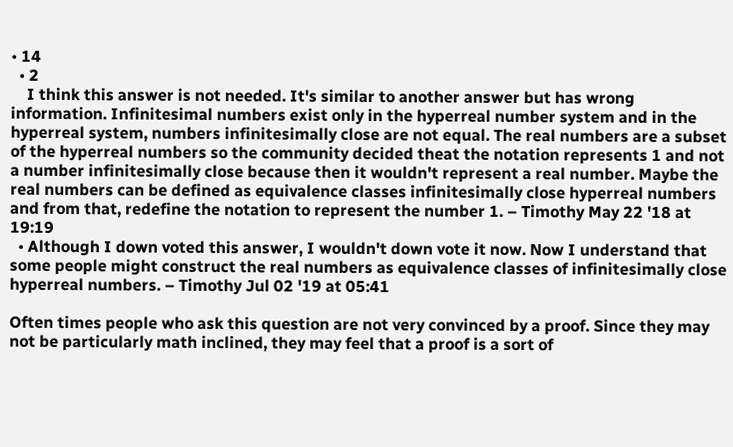• 14
  • 2
    I think this answer is not needed. It's similar to another answer but has wrong information. Infinitesimal numbers exist only in the hyperreal number system and in the hyperreal system, numbers infinitesimally close are not equal. The real numbers are a subset of the hyperreal numbers so the community decided theat the notation represents 1 and not a number infinitesimally close because then it wouldn't represent a real number. Maybe the real numbers can be defined as equivalence classes infinitesimally close hyperreal numbers and from that, redefine the notation to represent the number 1. – Timothy May 22 '18 at 19:19
  • Although I down voted this answer, I wouldn't down vote it now. Now I understand that some people might construct the real numbers as equivalence classes of infinitesimally close hyperreal numbers. – Timothy Jul 02 '19 at 05:41

Often times people who ask this question are not very convinced by a proof. Since they may not be particularly math inclined, they may feel that a proof is a sort of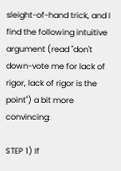sleight-of-hand trick, and I find the following intuitive argument (read "don't down-vote me for lack of rigor, lack of rigor is the point") a bit more convincing:

STEP 1) If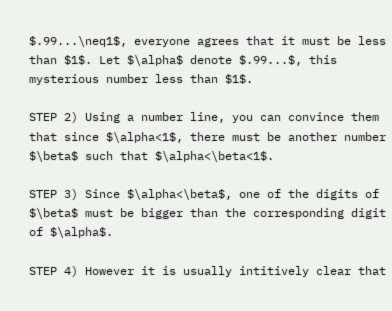$.99...\neq1$, everyone agrees that it must be less than $1$. Let $\alpha$ denote $.99...$, this mysterious number less than $1$.

STEP 2) Using a number line, you can convince them that since $\alpha<1$, there must be another number $\beta$ such that $\alpha<\beta<1$.

STEP 3) Since $\alpha<\beta$, one of the digits of $\beta$ must be bigger than the corresponding digit of $\alpha$.

STEP 4) However it is usually intitively clear that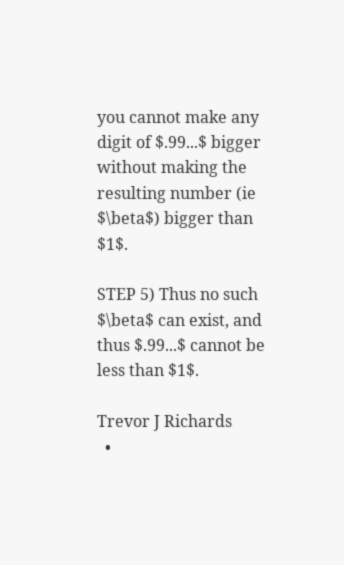you cannot make any digit of $.99...$ bigger without making the resulting number (ie $\beta$) bigger than $1$.

STEP 5) Thus no such $\beta$ can exist, and thus $.99...$ cannot be less than $1$.

Trevor J Richards
  •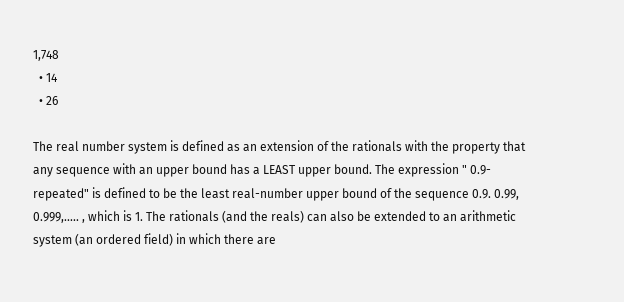1,748
  • 14
  • 26

The real number system is defined as an extension of the rationals with the property that any sequence with an upper bound has a LEAST upper bound. The expression " 0.9-repeated" is defined to be the least real-number upper bound of the sequence 0.9. 0.99, 0.999,..... , which is 1. The rationals (and the reals) can also be extended to an arithmetic system (an ordered field) in which there are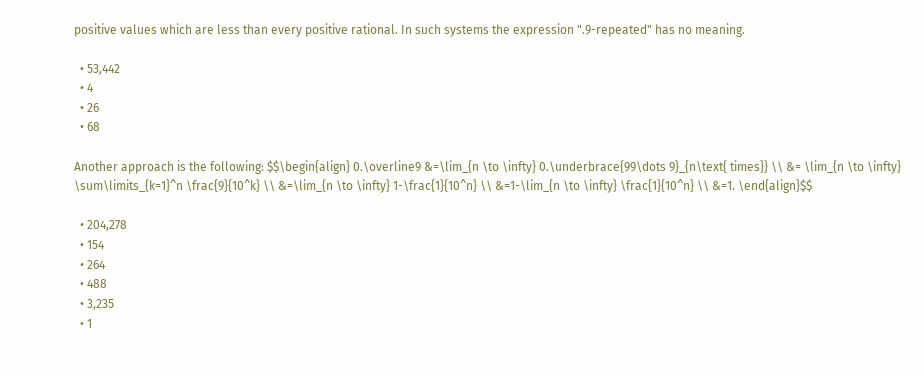positive values which are less than every positive rational. In such systems the expression ".9-repeated" has no meaning.

  • 53,442
  • 4
  • 26
  • 68

Another approach is the following: $$\begin{align} 0.\overline9 &=\lim_{n \to \infty} 0.\underbrace{99\dots 9}_{n\text{ times}} \\ &= \lim_{n \to \infty} \sum\limits_{k=1}^n \frac{9}{10^k} \\ &=\lim_{n \to \infty} 1-\frac{1}{10^n} \\ &=1-\lim_{n \to \infty} \frac{1}{10^n} \\ &=1. \end{align}$$

  • 204,278
  • 154
  • 264
  • 488
  • 3,235
  • 1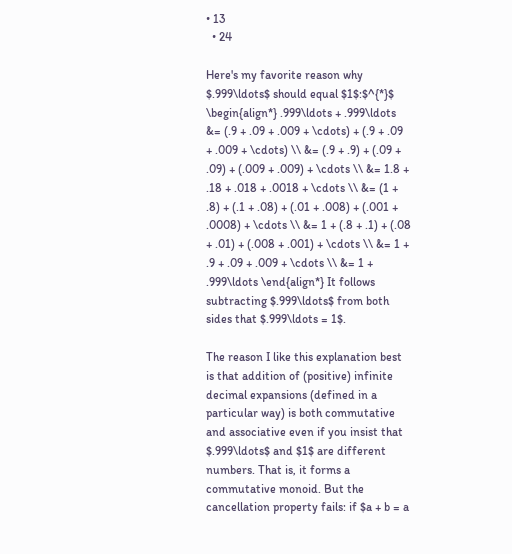• 13
  • 24

Here's my favorite reason why $.999\ldots$ should equal $1$:$^{*}$ \begin{align*} .999\ldots + .999\ldots &= (.9 + .09 + .009 + \cdots) + (.9 + .09 + .009 + \cdots) \\ &= (.9 + .9) + (.09 + .09) + (.009 + .009) + \cdots \\ &= 1.8 + .18 + .018 + .0018 + \cdots \\ &= (1 + .8) + (.1 + .08) + (.01 + .008) + (.001 + .0008) + \cdots \\ &= 1 + (.8 + .1) + (.08 + .01) + (.008 + .001) + \cdots \\ &= 1 + .9 + .09 + .009 + \cdots \\ &= 1 + .999\ldots \end{align*} It follows subtracting $.999\ldots$ from both sides that $.999\ldots = 1$.

The reason I like this explanation best is that addition of (positive) infinite decimal expansions (defined in a particular way) is both commutative and associative even if you insist that $.999\ldots$ and $1$ are different numbers. That is, it forms a commutative monoid. But the cancellation property fails: if $a + b = a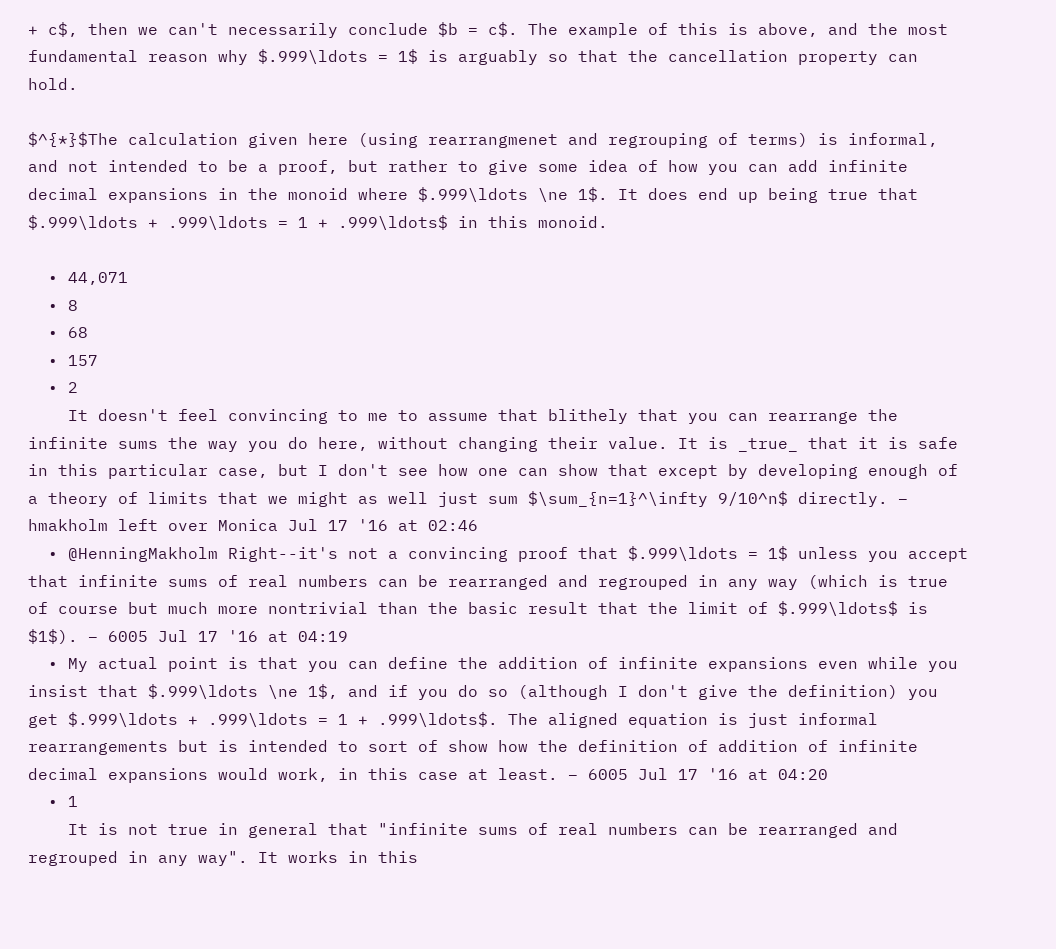+ c$, then we can't necessarily conclude $b = c$. The example of this is above, and the most fundamental reason why $.999\ldots = 1$ is arguably so that the cancellation property can hold.

$^{*}$The calculation given here (using rearrangmenet and regrouping of terms) is informal, and not intended to be a proof, but rather to give some idea of how you can add infinite decimal expansions in the monoid where $.999\ldots \ne 1$. It does end up being true that $.999\ldots + .999\ldots = 1 + .999\ldots$ in this monoid.

  • 44,071
  • 8
  • 68
  • 157
  • 2
    It doesn't feel convincing to me to assume that blithely that you can rearrange the infinite sums the way you do here, without changing their value. It is _true_ that it is safe in this particular case, but I don't see how one can show that except by developing enough of a theory of limits that we might as well just sum $\sum_{n=1}^\infty 9/10^n$ directly. – hmakholm left over Monica Jul 17 '16 at 02:46
  • @HenningMakholm Right--it's not a convincing proof that $.999\ldots = 1$ unless you accept that infinite sums of real numbers can be rearranged and regrouped in any way (which is true of course but much more nontrivial than the basic result that the limit of $.999\ldots$ is $1$). – 6005 Jul 17 '16 at 04:19
  • My actual point is that you can define the addition of infinite expansions even while you insist that $.999\ldots \ne 1$, and if you do so (although I don't give the definition) you get $.999\ldots + .999\ldots = 1 + .999\ldots$. The aligned equation is just informal rearrangements but is intended to sort of show how the definition of addition of infinite decimal expansions would work, in this case at least. – 6005 Jul 17 '16 at 04:20
  • 1
    It is not true in general that "infinite sums of real numbers can be rearranged and regrouped in any way". It works in this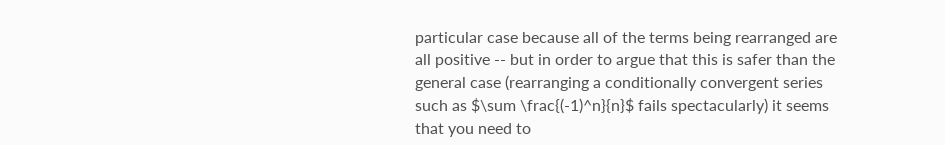particular case because all of the terms being rearranged are all positive -- but in order to argue that this is safer than the general case (rearranging a conditionally convergent series such as $\sum \frac{(-1)^n}{n}$ fails spectacularly) it seems that you need to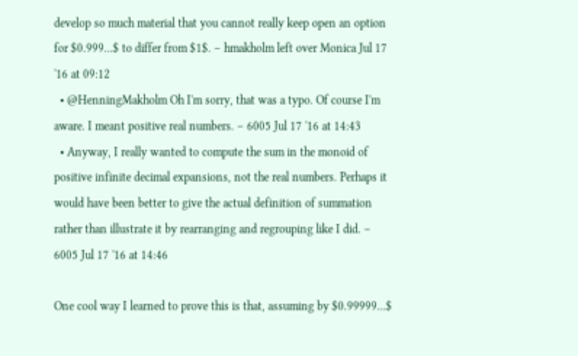develop so much material that you cannot really keep open an option for $0.999...$ to differ from $1$. – hmakholm left over Monica Jul 17 '16 at 09:12
  • @HenningMakholm Oh I'm sorry, that was a typo. Of course I'm aware. I meant positive real numbers. – 6005 Jul 17 '16 at 14:43
  • Anyway, I really wanted to compute the sum in the monoid of positive infinite decimal expansions, not the real numbers. Perhaps it would have been better to give the actual definition of summation rather than illustrate it by rearranging and regrouping like I did. – 6005 Jul 17 '16 at 14:46

One cool way I learned to prove this is that, assuming by $0.99999...$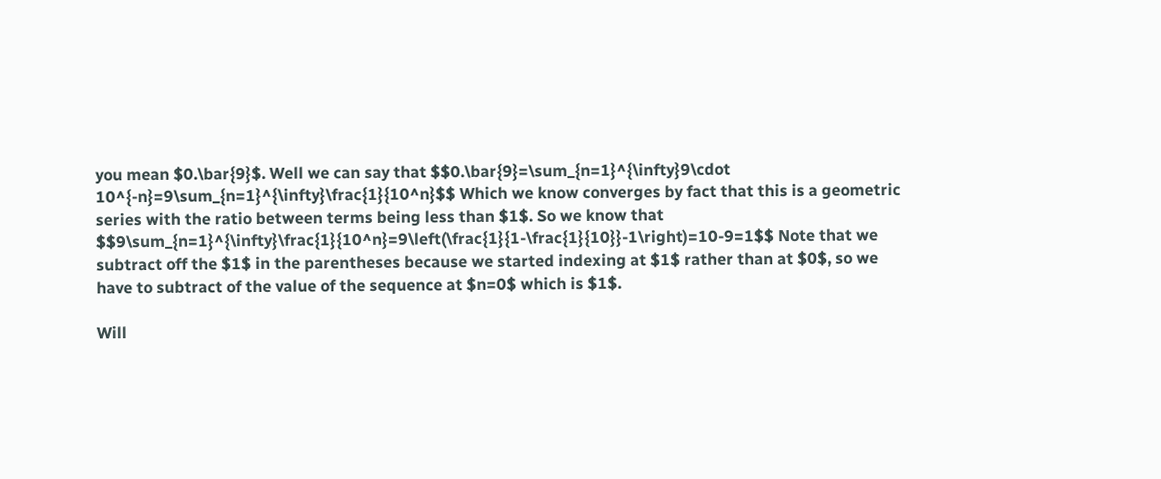you mean $0.\bar{9}$. Well we can say that $$0.\bar{9}=\sum_{n=1}^{\infty}9\cdot 10^{-n}=9\sum_{n=1}^{\infty}\frac{1}{10^n}$$ Which we know converges by fact that this is a geometric series with the ratio between terms being less than $1$. So we know that $$9\sum_{n=1}^{\infty}\frac{1}{10^n}=9\left(\frac{1}{1-\frac{1}{10}}-1\right)=10-9=1$$ Note that we subtract off the $1$ in the parentheses because we started indexing at $1$ rather than at $0$, so we have to subtract of the value of the sequence at $n=0$ which is $1$.

Will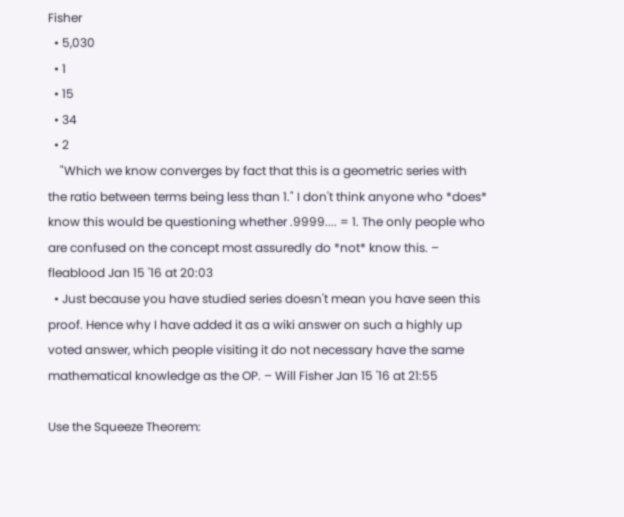Fisher
  • 5,030
  • 1
  • 15
  • 34
  • 2
    "Which we know converges by fact that this is a geometric series with the ratio between terms being less than 1." I don't think anyone who *does* know this would be questioning whether .9999.... = 1. The only people who are confused on the concept most assuredly do *not* know this. – fleablood Jan 15 '16 at 20:03
  • Just because you have studied series doesn't mean you have seen this proof. Hence why I have added it as a wiki answer on such a highly up voted answer, which people visiting it do not necessary have the same mathematical knowledge as the OP. – Will Fisher Jan 15 '16 at 21:55

Use the Squeeze Theorem: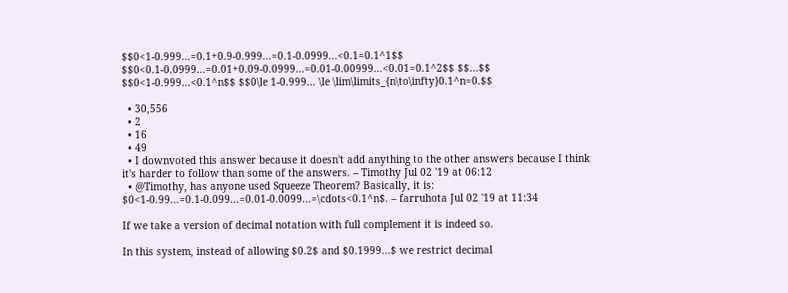$$0<1-0.999...=0.1+0.9-0.999...=0.1-0.0999...<0.1=0.1^1$$ $$0<0.1-0.0999...=0.01+0.09-0.0999...=0.01-0.00999...<0.01=0.1^2$$ $$...$$ $$0<1-0.999...<0.1^n$$ $$0\le 1-0.999... \le \lim\limits_{n\to\infty}0.1^n=0.$$

  • 30,556
  • 2
  • 16
  • 49
  • I downvoted this answer because it doesn't add anything to the other answers because I think it's harder to follow than some of the answers. – Timothy Jul 02 '19 at 06:12
  • @Timothy, has anyone used Squeeze Theorem? Basically, it is: $0<1-0.99...=0.1-0.099...=0.01-0.0099...=\cdots<0.1^n$. – farruhota Jul 02 '19 at 11:34

If we take a version of decimal notation with full complement it is indeed so.

In this system, instead of allowing $0.2$ and $0.1999...$ we restrict decimal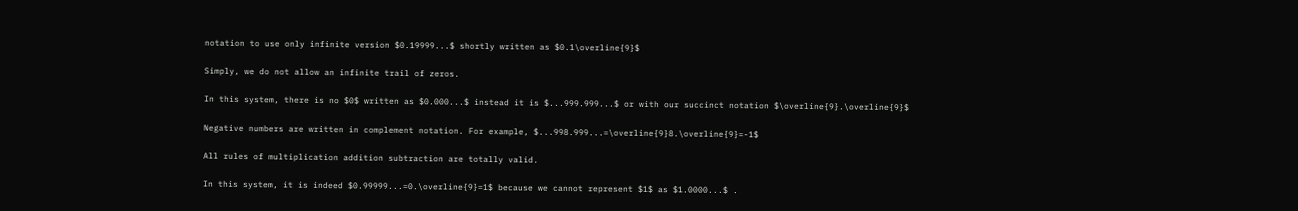notation to use only infinite version $0.19999...$ shortly written as $0.1\overline{9}$

Simply, we do not allow an infinite trail of zeros.

In this system, there is no $0$ written as $0.000...$ instead it is $...999.999...$ or with our succinct notation $\overline{9}.\overline{9}$

Negative numbers are written in complement notation. For example, $...998.999...=\overline{9}8.\overline{9}=-1$

All rules of multiplication addition subtraction are totally valid.

In this system, it is indeed $0.99999...=0.\overline{9}=1$ because we cannot represent $1$ as $1.0000...$ .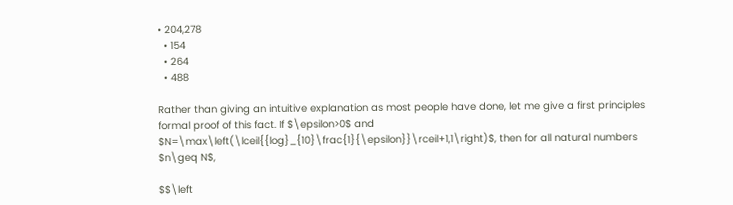• 204,278
  • 154
  • 264
  • 488

Rather than giving an intuitive explanation as most people have done, let me give a first principles formal proof of this fact. If $\epsilon>0$ and $N=\max\left(\lceil{{log}_{10}\frac{1}{\epsilon}}\rceil+1,1\right)$, then for all natural numbers $n\geq N$,

$$\left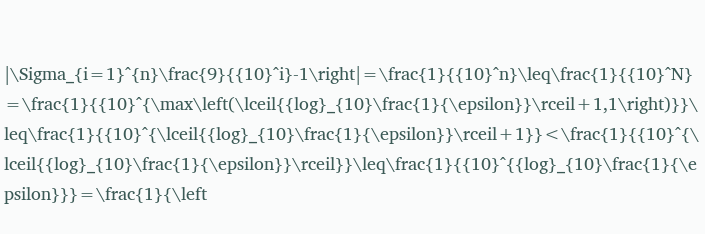|\Sigma_{i=1}^{n}\frac{9}{{10}^i}-1\right|=\frac{1}{{10}^n}\leq\frac{1}{{10}^N}=\frac{1}{{10}^{\max\left(\lceil{{log}_{10}\frac{1}{\epsilon}}\rceil+1,1\right)}}\leq\frac{1}{{10}^{\lceil{{log}_{10}\frac{1}{\epsilon}}\rceil+1}}<\frac{1}{{10}^{\lceil{{log}_{10}\frac{1}{\epsilon}}\rceil}}\leq\frac{1}{{10}^{{log}_{10}\frac{1}{\epsilon}}}=\frac{1}{\left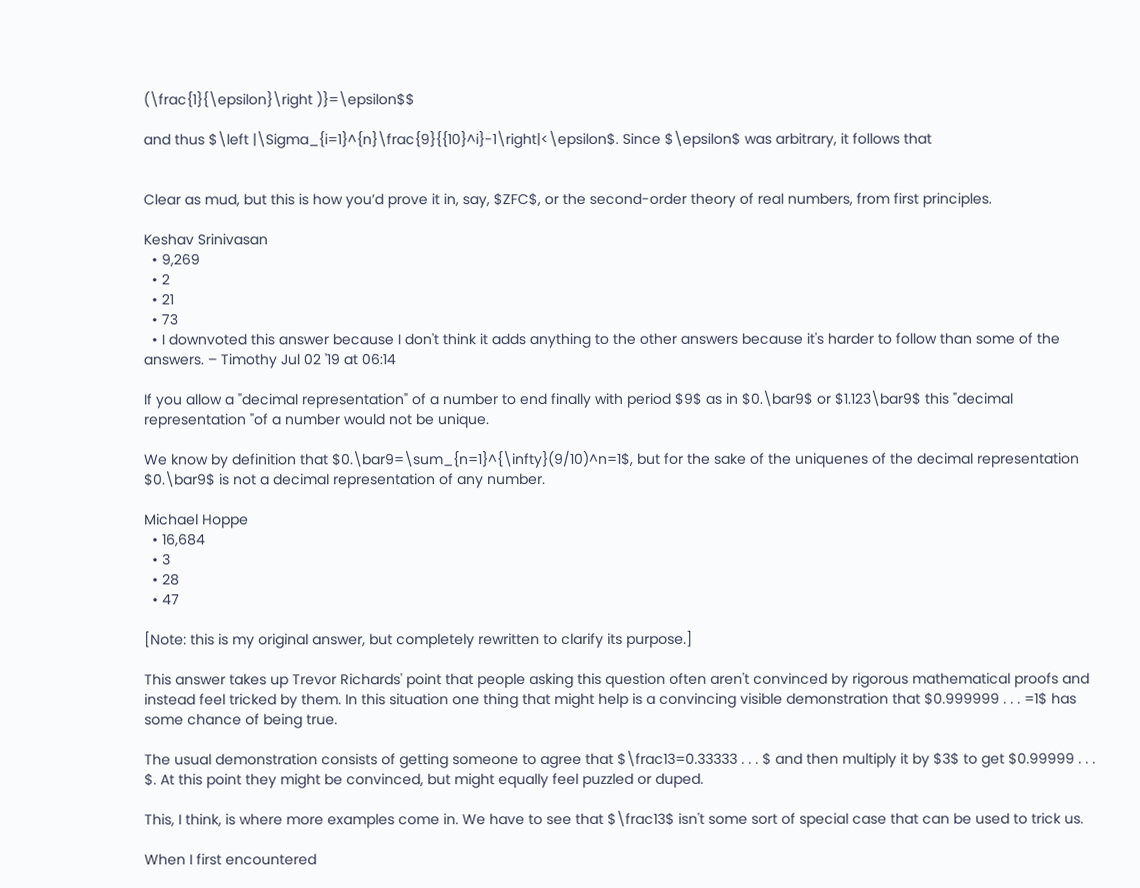(\frac{1}{\epsilon}\right )}=\epsilon$$

and thus $\left |\Sigma_{i=1}^{n}\frac{9}{{10}^i}-1\right|<\epsilon$. Since $\epsilon$ was arbitrary, it follows that


Clear as mud, but this is how you’d prove it in, say, $ZFC$, or the second-order theory of real numbers, from first principles.

Keshav Srinivasan
  • 9,269
  • 2
  • 21
  • 73
  • I downvoted this answer because I don't think it adds anything to the other answers because it's harder to follow than some of the answers. – Timothy Jul 02 '19 at 06:14

If you allow a "decimal representation" of a number to end finally with period $9$ as in $0.\bar9$ or $1.123\bar9$ this "decimal representation "of a number would not be unique.

We know by definition that $0.\bar9=\sum_{n=1}^{\infty}(9/10)^n=1$, but for the sake of the uniquenes of the decimal representation $0.\bar9$ is not a decimal representation of any number.

Michael Hoppe
  • 16,684
  • 3
  • 28
  • 47

[Note: this is my original answer, but completely rewritten to clarify its purpose.]

This answer takes up Trevor Richards' point that people asking this question often aren't convinced by rigorous mathematical proofs and instead feel tricked by them. In this situation one thing that might help is a convincing visible demonstration that $0.999999 . . . =1$ has some chance of being true.

The usual demonstration consists of getting someone to agree that $\frac13=0.33333 . . . $ and then multiply it by $3$ to get $0.99999 . . . $. At this point they might be convinced, but might equally feel puzzled or duped.

This, I think, is where more examples come in. We have to see that $\frac13$ isn't some sort of special case that can be used to trick us.

When I first encountered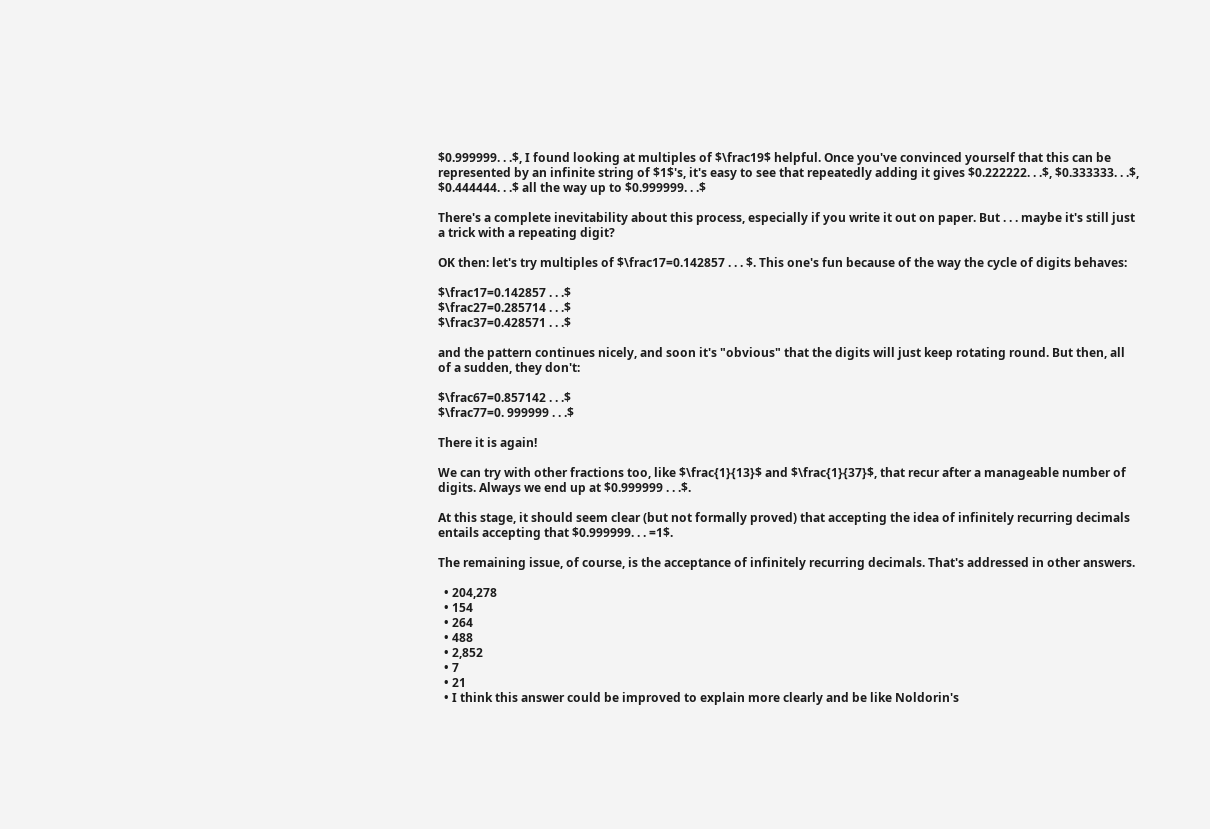$0.999999. . .$, I found looking at multiples of $\frac19$ helpful. Once you've convinced yourself that this can be represented by an infinite string of $1$'s, it's easy to see that repeatedly adding it gives $0.222222. . .$, $0.333333. . .$, $0.444444. . .$ all the way up to $0.999999. . .$

There's a complete inevitability about this process, especially if you write it out on paper. But . . . maybe it's still just a trick with a repeating digit?

OK then: let's try multiples of $\frac17=0.142857 . . . $. This one's fun because of the way the cycle of digits behaves:

$\frac17=0.142857 . . .$
$\frac27=0.285714 . . .$
$\frac37=0.428571 . . .$

and the pattern continues nicely, and soon it's "obvious" that the digits will just keep rotating round. But then, all of a sudden, they don't:

$\frac67=0.857142 . . .$
$\frac77=0. 999999 . . .$

There it is again!

We can try with other fractions too, like $\frac{1}{13}$ and $\frac{1}{37}$, that recur after a manageable number of digits. Always we end up at $0.999999 . . .$.

At this stage, it should seem clear (but not formally proved) that accepting the idea of infinitely recurring decimals entails accepting that $0.999999. . . =1$.

The remaining issue, of course, is the acceptance of infinitely recurring decimals. That's addressed in other answers.

  • 204,278
  • 154
  • 264
  • 488
  • 2,852
  • 7
  • 21
  • I think this answer could be improved to explain more clearly and be like Noldorin's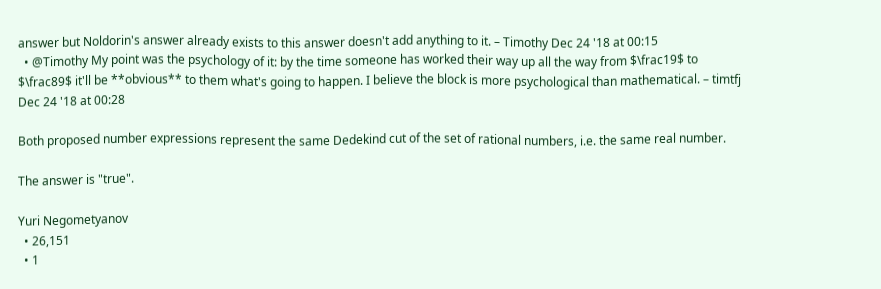answer but Noldorin's answer already exists to this answer doesn't add anything to it. – Timothy Dec 24 '18 at 00:15
  • @Timothy My point was the psychology of it: by the time someone has worked their way up all the way from $\frac19$ to $\frac89$ it'll be **obvious** to them what's going to happen. I believe the block is more psychological than mathematical. – timtfj Dec 24 '18 at 00:28

Both proposed number expressions represent the same Dedekind cut of the set of rational numbers, i.e. the same real number.

The answer is "true".

Yuri Negometyanov
  • 26,151
  • 1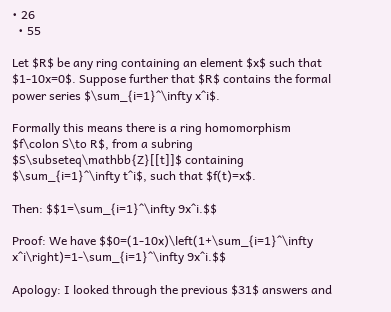• 26
  • 55

Let $R$ be any ring containing an element $x$ such that $1-10x=0$. Suppose further that $R$ contains the formal power series $\sum_{i=1}^\infty x^i$.

Formally this means there is a ring homomorphism $f\colon S\to R$, from a subring $S\subseteq\mathbb{Z}[[t]]$ containing $\sum_{i=1}^\infty t^i$, such that $f(t)=x$.

Then: $$1=\sum_{i=1}^\infty 9x^i.$$

Proof: We have $$0=(1-10x)\left(1+\sum_{i=1}^\infty x^i\right)=1-\sum_{i=1}^\infty 9x^i.$$

Apology: I looked through the previous $31$ answers and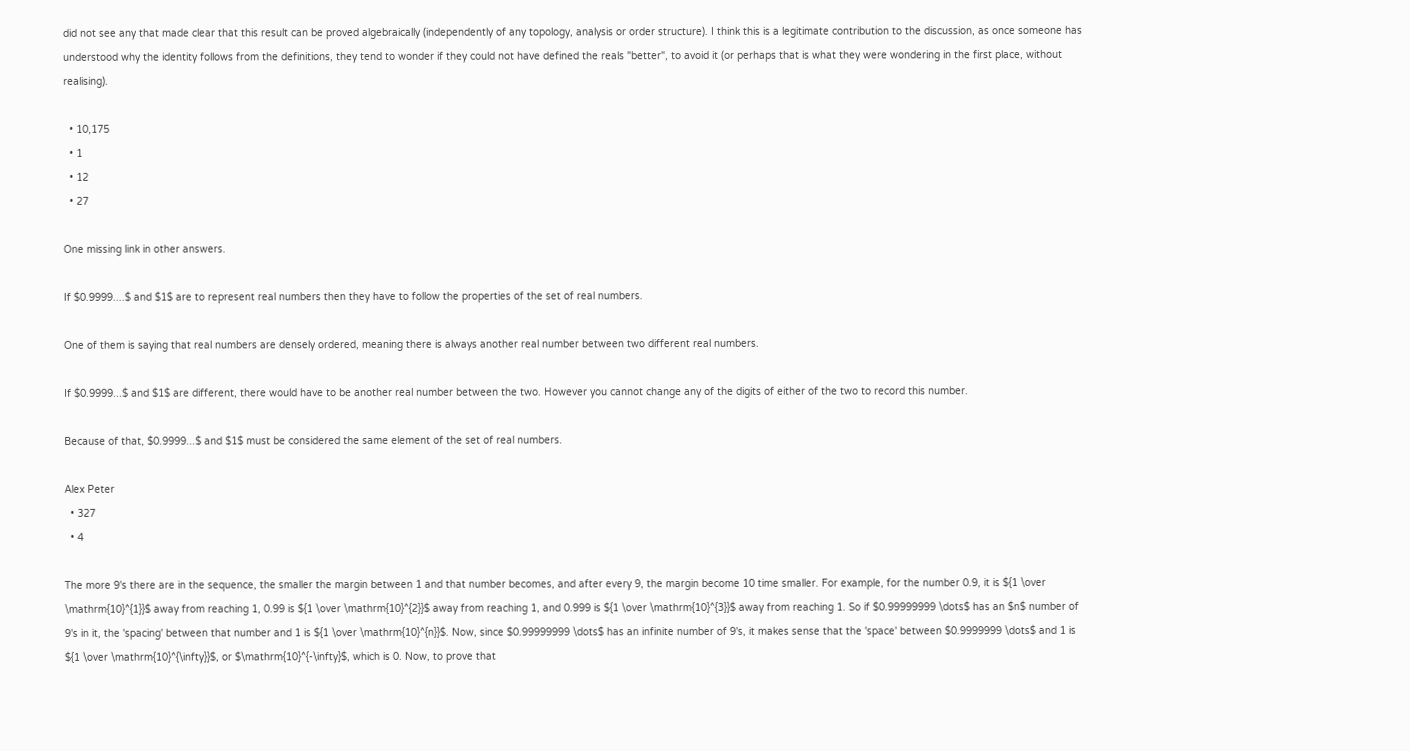did not see any that made clear that this result can be proved algebraically (independently of any topology, analysis or order structure). I think this is a legitimate contribution to the discussion, as once someone has understood why the identity follows from the definitions, they tend to wonder if they could not have defined the reals "better", to avoid it (or perhaps that is what they were wondering in the first place, without realising).

  • 10,175
  • 1
  • 12
  • 27

One missing link in other answers.

If $0.9999....$ and $1$ are to represent real numbers then they have to follow the properties of the set of real numbers.

One of them is saying that real numbers are densely ordered, meaning there is always another real number between two different real numbers.

If $0.9999...$ and $1$ are different, there would have to be another real number between the two. However you cannot change any of the digits of either of the two to record this number.

Because of that, $0.9999...$ and $1$ must be considered the same element of the set of real numbers.

Alex Peter
  • 327
  • 4

The more 9's there are in the sequence, the smaller the margin between 1 and that number becomes, and after every 9, the margin become 10 time smaller. For example, for the number 0.9, it is ${1 \over \mathrm{10}^{1}}$ away from reaching 1, 0.99 is ${1 \over \mathrm{10}^{2}}$ away from reaching 1, and 0.999 is ${1 \over \mathrm{10}^{3}}$ away from reaching 1. So if $0.99999999 \dots$ has an $n$ number of 9's in it, the 'spacing' between that number and 1 is ${1 \over \mathrm{10}^{n}}$. Now, since $0.99999999 \dots$ has an infinite number of 9's, it makes sense that the 'space' between $0.9999999 \dots$ and 1 is ${1 \over \mathrm{10}^{\infty}}$, or $\mathrm{10}^{-\infty}$, which is 0. Now, to prove that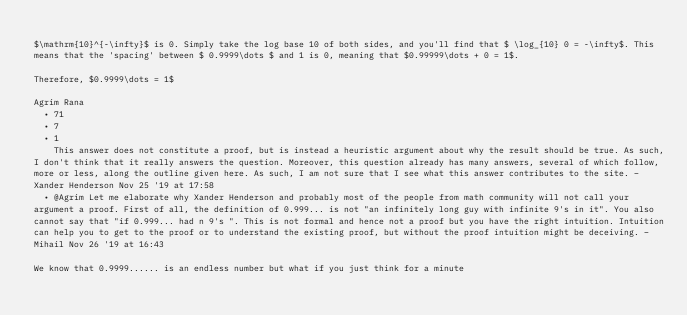$\mathrm{10}^{-\infty}$ is 0. Simply take the log base 10 of both sides, and you'll find that $ \log_{10} 0 = -\infty$. This means that the 'spacing' between $ 0.9999\dots $ and 1 is 0, meaning that $0.99999\dots + 0 = 1$.

Therefore, $0.9999\dots = 1$

Agrim Rana
  • 71
  • 7
  • 1
    This answer does not constitute a proof, but is instead a heuristic argument about why the result should be true. As such, I don't think that it really answers the question. Moreover, this question already has many answers, several of which follow, more or less, along the outline given here. As such, I am not sure that I see what this answer contributes to the site. – Xander Henderson Nov 25 '19 at 17:58
  • @Agrim Let me elaborate why Xander Henderson and probably most of the people from math community will not call your argument a proof. First of all, the definition of 0.999... is not "an infinitely long guy with infinite 9's in it". You also cannot say that "if 0.999... had n 9's ". This is not formal and hence not a proof but you have the right intuition. Intuition can help you to get to the proof or to understand the existing proof, but without the proof intuition might be deceiving. – Mihail Nov 26 '19 at 16:43

We know that 0.9999...... is an endless number but what if you just think for a minute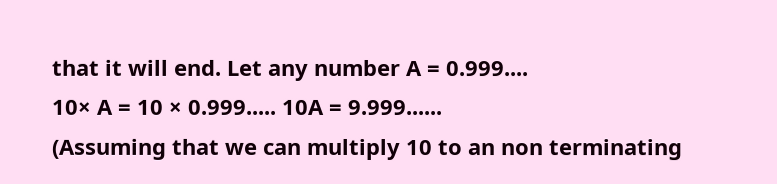that it will end. Let any number A = 0.999....
10× A = 10 × 0.999..... 10A = 9.999......
(Assuming that we can multiply 10 to an non terminating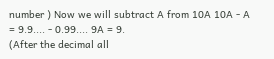number ) Now we will subtract A from 10A 10A - A = 9.9.... - 0.99.... 9A = 9.
(After the decimal all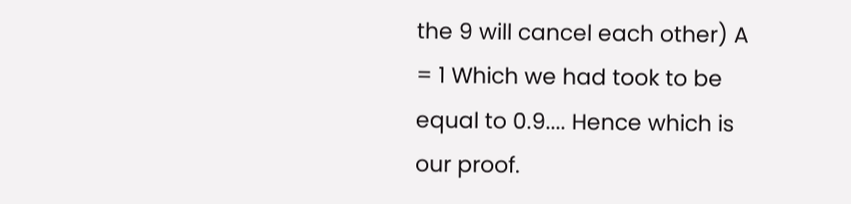the 9 will cancel each other) A = 1 Which we had took to be equal to 0.9.... Hence which is our proof.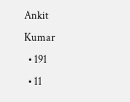Ankit Kumar
  • 191
  • 11